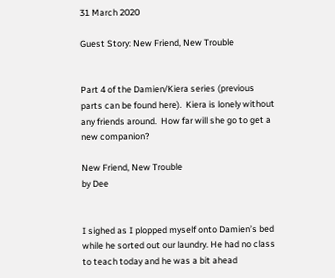31 March 2020

Guest Story: New Friend, New Trouble


Part 4 of the Damien/Kiera series (previous parts can be found here).  Kiera is lonely without any friends around.  How far will she go to get a new companion?

New Friend, New Trouble
by Dee


I sighed as I plopped myself onto Damien’s bed while he sorted out our laundry. He had no class to teach today and he was a bit ahead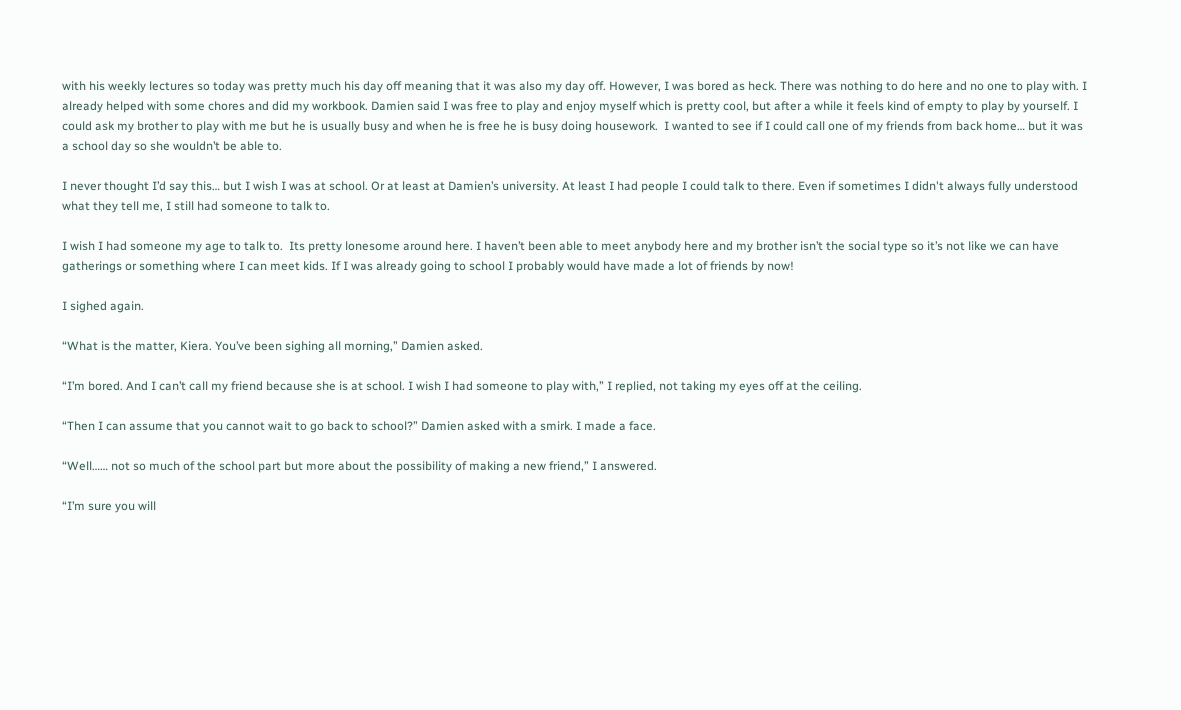with his weekly lectures so today was pretty much his day off meaning that it was also my day off. However, I was bored as heck. There was nothing to do here and no one to play with. I already helped with some chores and did my workbook. Damien said I was free to play and enjoy myself which is pretty cool, but after a while it feels kind of empty to play by yourself. I could ask my brother to play with me but he is usually busy and when he is free he is busy doing housework.  I wanted to see if I could call one of my friends from back home… but it was a school day so she wouldn’t be able to.

I never thought I’d say this… but I wish I was at school. Or at least at Damien’s university. At least I had people I could talk to there. Even if sometimes I didn't always fully understood what they tell me, I still had someone to talk to.

I wish I had someone my age to talk to.  Its pretty lonesome around here. I haven’t been able to meet anybody here and my brother isn’t the social type so it’s not like we can have gatherings or something where I can meet kids. If I was already going to school I probably would have made a lot of friends by now!

I sighed again.

“What is the matter, Kiera. You’ve been sighing all morning,” Damien asked.

“I’m bored. And I can’t call my friend because she is at school. I wish I had someone to play with,” I replied, not taking my eyes off at the ceiling.

“Then I can assume that you cannot wait to go back to school?” Damien asked with a smirk. I made a face.

“Well…… not so much of the school part but more about the possibility of making a new friend,” I answered.

“I’m sure you will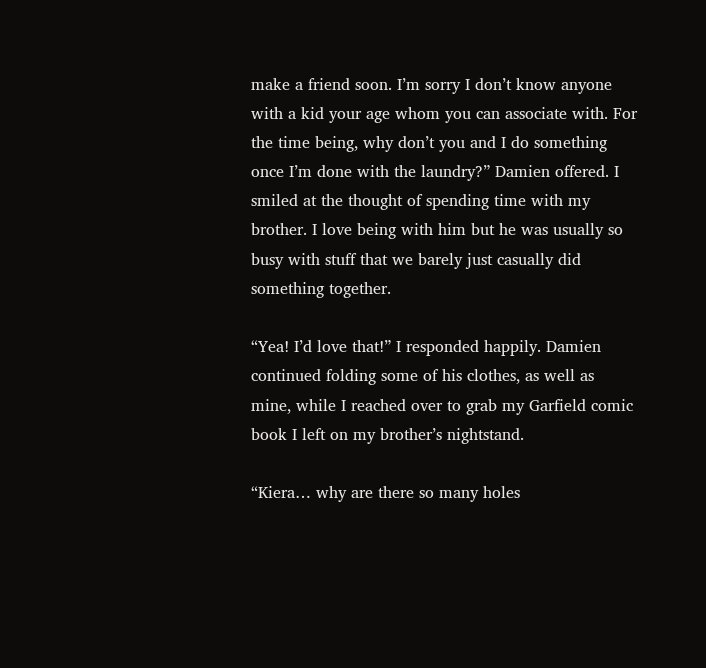make a friend soon. I’m sorry I don’t know anyone with a kid your age whom you can associate with. For the time being, why don’t you and I do something once I’m done with the laundry?” Damien offered. I smiled at the thought of spending time with my brother. I love being with him but he was usually so busy with stuff that we barely just casually did something together.

“Yea! I’d love that!” I responded happily. Damien continued folding some of his clothes, as well as mine, while I reached over to grab my Garfield comic book I left on my brother’s nightstand.

“Kiera… why are there so many holes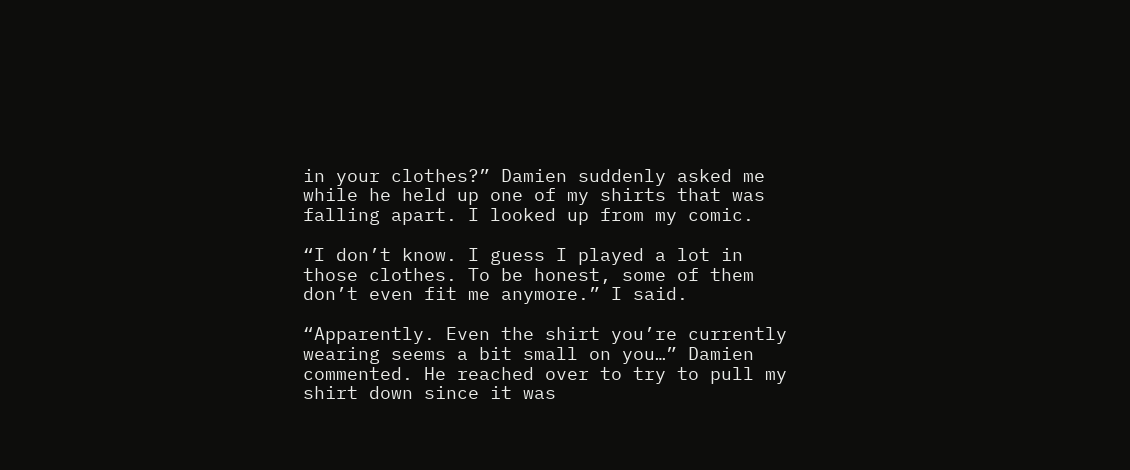in your clothes?” Damien suddenly asked me while he held up one of my shirts that was falling apart. I looked up from my comic.

“I don’t know. I guess I played a lot in those clothes. To be honest, some of them don’t even fit me anymore.” I said.

“Apparently. Even the shirt you’re currently wearing seems a bit small on you…” Damien commented. He reached over to try to pull my shirt down since it was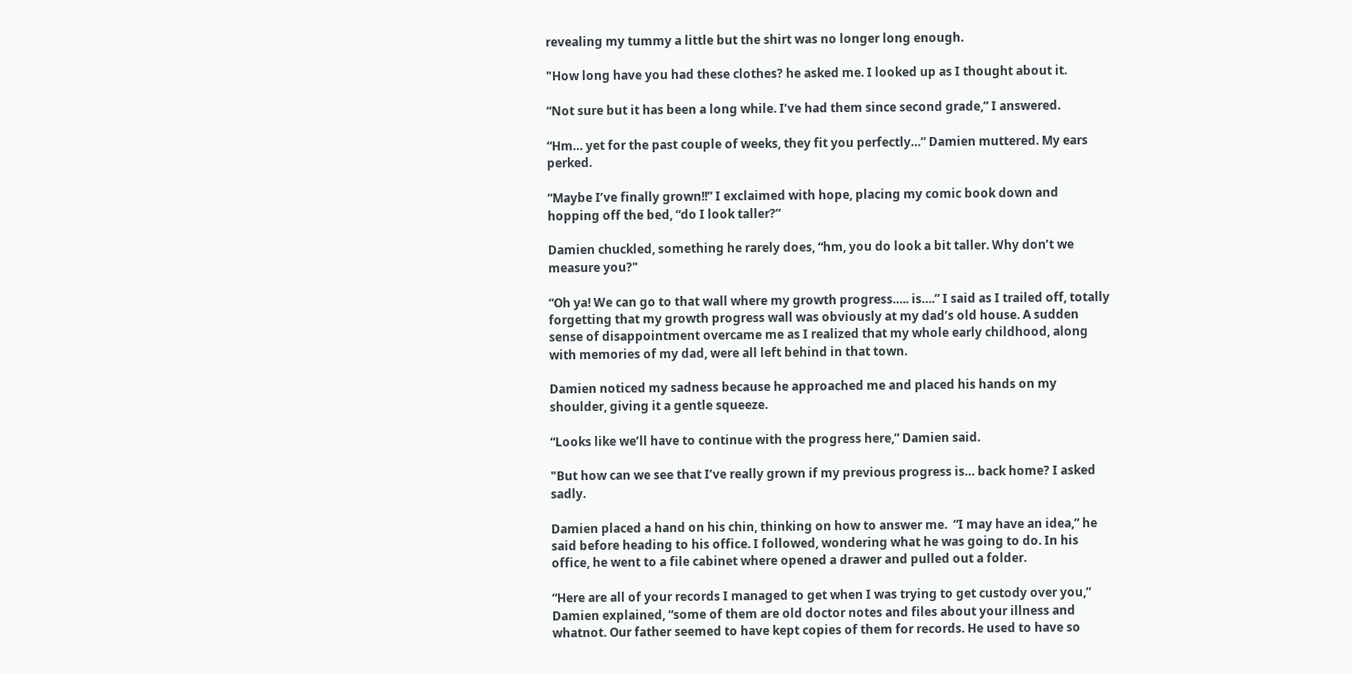revealing my tummy a little but the shirt was no longer long enough.

"How long have you had these clothes? he asked me. I looked up as I thought about it.

“Not sure but it has been a long while. I’ve had them since second grade,” I answered.

“Hm… yet for the past couple of weeks, they fit you perfectly…” Damien muttered. My ears perked.

“Maybe I’ve finally grown!!” I exclaimed with hope, placing my comic book down and hopping off the bed, “do I look taller?”

Damien chuckled, something he rarely does, “hm, you do look a bit taller. Why don’t we measure you?"

“Oh ya! We can go to that wall where my growth progress….. is….” I said as I trailed off, totally forgetting that my growth progress wall was obviously at my dad’s old house. A sudden sense of disappointment overcame me as I realized that my whole early childhood, along with memories of my dad, were all left behind in that town.

Damien noticed my sadness because he approached me and placed his hands on my shoulder, giving it a gentle squeeze.

“Looks like we’ll have to continue with the progress here,” Damien said.

"But how can we see that I’ve really grown if my previous progress is… back home? I asked sadly.

Damien placed a hand on his chin, thinking on how to answer me.  “I may have an idea,” he said before heading to his office. I followed, wondering what he was going to do. In his office, he went to a file cabinet where opened a drawer and pulled out a folder.

“Here are all of your records I managed to get when I was trying to get custody over you,” Damien explained, “some of them are old doctor notes and files about your illness and whatnot. Our father seemed to have kept copies of them for records. He used to have so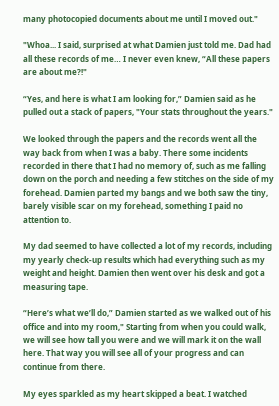many photocopied documents about me until I moved out."

"Whoa... I said, surprised at what Damien just told me. Dad had all these records of me… I never even knew, “All these papers are about me?!"

“Yes, and here is what I am looking for,” Damien said as he pulled out a stack of papers, "Your stats throughout the years."

We looked through the papers and the records went all the way back from when I was a baby. There some incidents recorded in there that I had no memory of, such as me falling down on the porch and needing a few stitches on the side of my forehead. Damien parted my bangs and we both saw the tiny, barely visible scar on my forehead, something I paid no attention to.

My dad seemed to have collected a lot of my records, including my yearly check-up results which had everything such as my weight and height. Damien then went over his desk and got a measuring tape.

“Here’s what we’ll do,” Damien started as we walked out of his office and into my room," Starting from when you could walk, we will see how tall you were and we will mark it on the wall here. That way you will see all of your progress and can continue from there.

My eyes sparkled as my heart skipped a beat. I watched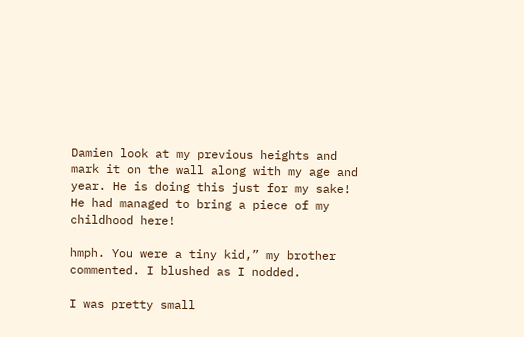Damien look at my previous heights and mark it on the wall along with my age and year. He is doing this just for my sake! He had managed to bring a piece of my childhood here!

hmph. You were a tiny kid,” my brother commented. I blushed as I nodded.

I was pretty small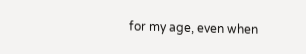for my age, even when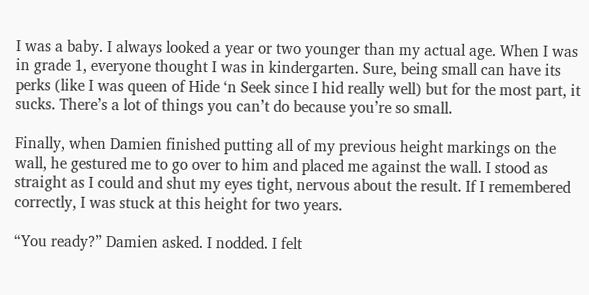I was a baby. I always looked a year or two younger than my actual age. When I was in grade 1, everyone thought I was in kindergarten. Sure, being small can have its perks (like I was queen of Hide ‘n Seek since I hid really well) but for the most part, it sucks. There’s a lot of things you can’t do because you’re so small.

Finally, when Damien finished putting all of my previous height markings on the wall, he gestured me to go over to him and placed me against the wall. I stood as straight as I could and shut my eyes tight, nervous about the result. If I remembered correctly, I was stuck at this height for two years.

“You ready?” Damien asked. I nodded. I felt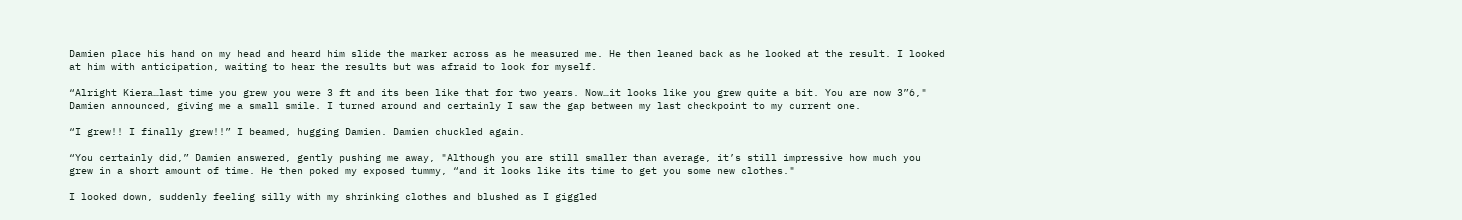Damien place his hand on my head and heard him slide the marker across as he measured me. He then leaned back as he looked at the result. I looked at him with anticipation, waiting to hear the results but was afraid to look for myself.

“Alright Kiera…last time you grew you were 3 ft and its been like that for two years. Now…it looks like you grew quite a bit. You are now 3”6," Damien announced, giving me a small smile. I turned around and certainly I saw the gap between my last checkpoint to my current one.

“I grew!! I finally grew!!” I beamed, hugging Damien. Damien chuckled again.

“You certainly did,” Damien answered, gently pushing me away, "Although you are still smaller than average, it’s still impressive how much you grew in a short amount of time. He then poked my exposed tummy, “and it looks like its time to get you some new clothes."

I looked down, suddenly feeling silly with my shrinking clothes and blushed as I giggled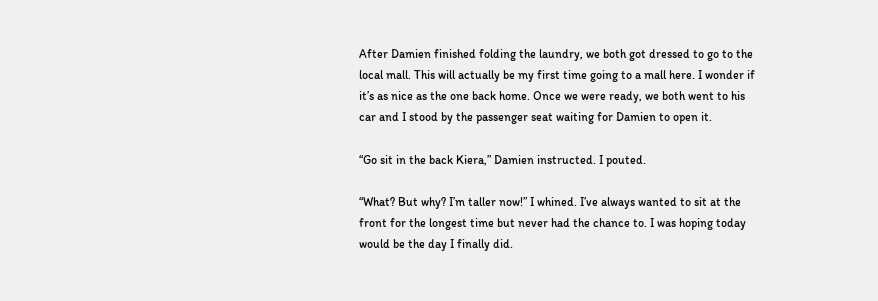After Damien finished folding the laundry, we both got dressed to go to the local mall. This will actually be my first time going to a mall here. I wonder if it’s as nice as the one back home. Once we were ready, we both went to his car and I stood by the passenger seat waiting for Damien to open it.

“Go sit in the back Kiera,” Damien instructed. I pouted.

“What? But why? I’m taller now!” I whined. I’ve always wanted to sit at the front for the longest time but never had the chance to. I was hoping today would be the day I finally did.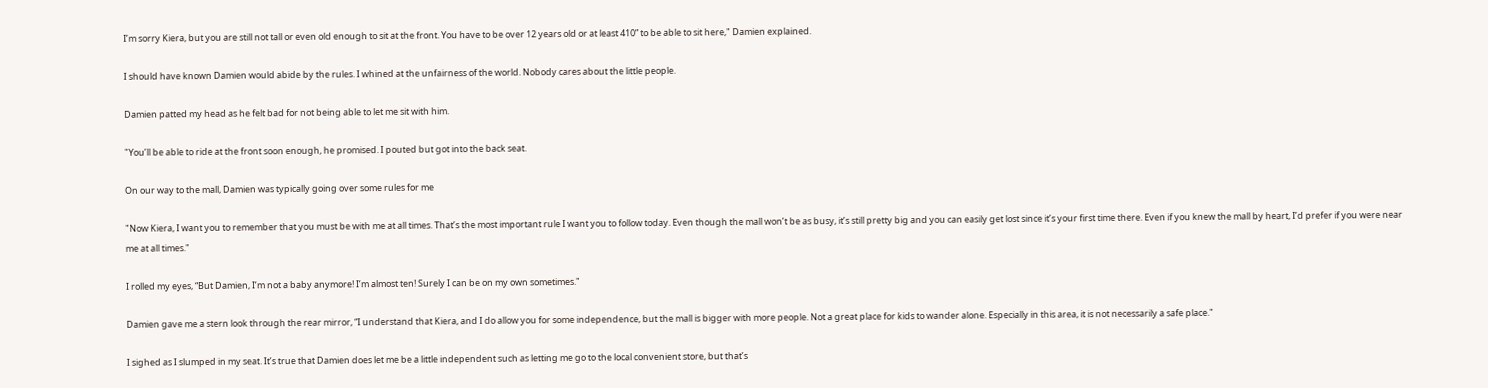I’m sorry Kiera, but you are still not tall or even old enough to sit at the front. You have to be over 12 years old or at least 410” to be able to sit here," Damien explained.

I should have known Damien would abide by the rules. I whined at the unfairness of the world. Nobody cares about the little people.

Damien patted my head as he felt bad for not being able to let me sit with him.

"You’ll be able to ride at the front soon enough, he promised. I pouted but got into the back seat.

On our way to the mall, Damien was typically going over some rules for me

"Now Kiera, I want you to remember that you must be with me at all times. That’s the most important rule I want you to follow today. Even though the mall won’t be as busy, it’s still pretty big and you can easily get lost since it’s your first time there. Even if you knew the mall by heart, I’d prefer if you were near me at all times."

I rolled my eyes, “But Damien, I’m not a baby anymore! I’m almost ten! Surely I can be on my own sometimes."

Damien gave me a stern look through the rear mirror, “I understand that Kiera, and I do allow you for some independence, but the mall is bigger with more people. Not a great place for kids to wander alone. Especially in this area, it is not necessarily a safe place."

I sighed as I slumped in my seat. It’s true that Damien does let me be a little independent such as letting me go to the local convenient store, but that’s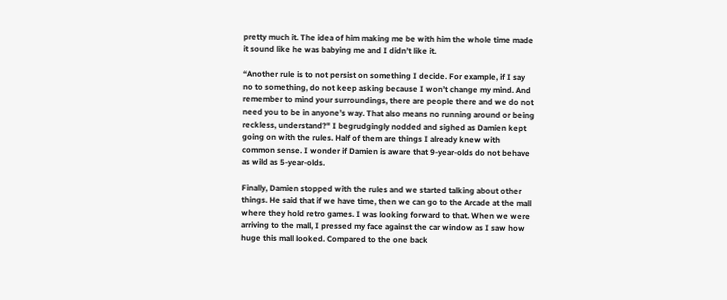pretty much it. The idea of him making me be with him the whole time made it sound like he was babying me and I didn’t like it.

“Another rule is to not persist on something I decide. For example, if I say no to something, do not keep asking because I won’t change my mind. And remember to mind your surroundings, there are people there and we do not need you to be in anyone’s way. That also means no running around or being reckless, understand?" I begrudgingly nodded and sighed as Damien kept going on with the rules. Half of them are things I already knew with common sense. I wonder if Damien is aware that 9-year-olds do not behave as wild as 5-year-olds.

Finally, Damien stopped with the rules and we started talking about other things. He said that if we have time, then we can go to the Arcade at the mall where they hold retro games. I was looking forward to that. When we were arriving to the mall, I pressed my face against the car window as I saw how huge this mall looked. Compared to the one back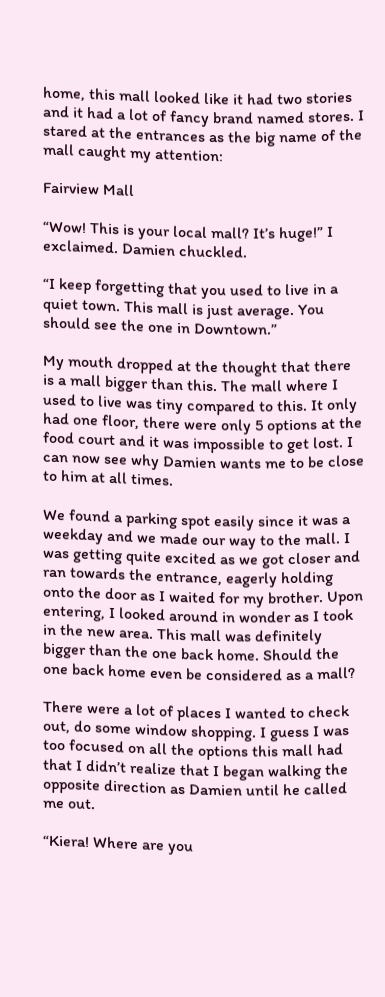home, this mall looked like it had two stories and it had a lot of fancy brand named stores. I stared at the entrances as the big name of the mall caught my attention:

Fairview Mall

“Wow! This is your local mall? It’s huge!” I exclaimed. Damien chuckled.

“I keep forgetting that you used to live in a quiet town. This mall is just average. You should see the one in Downtown.”

My mouth dropped at the thought that there is a mall bigger than this. The mall where I used to live was tiny compared to this. It only had one floor, there were only 5 options at the food court and it was impossible to get lost. I can now see why Damien wants me to be close to him at all times.

We found a parking spot easily since it was a weekday and we made our way to the mall. I was getting quite excited as we got closer and ran towards the entrance, eagerly holding onto the door as I waited for my brother. Upon entering, I looked around in wonder as I took in the new area. This mall was definitely bigger than the one back home. Should the one back home even be considered as a mall?

There were a lot of places I wanted to check out, do some window shopping. I guess I was too focused on all the options this mall had that I didn’t realize that I began walking the opposite direction as Damien until he called me out.

“Kiera! Where are you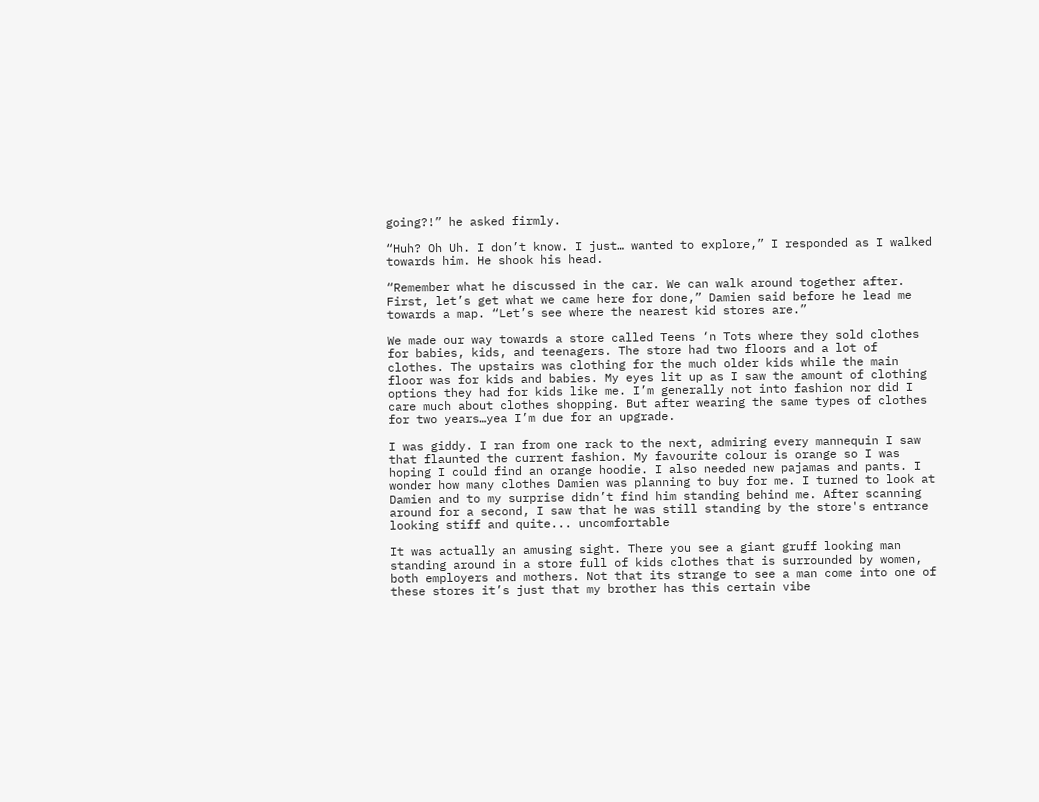going?!” he asked firmly.

“Huh? Oh Uh. I don’t know. I just… wanted to explore,” I responded as I walked towards him. He shook his head.

“Remember what he discussed in the car. We can walk around together after. First, let’s get what we came here for done,” Damien said before he lead me towards a map. “Let’s see where the nearest kid stores are.”

We made our way towards a store called Teens ‘n Tots where they sold clothes for babies, kids, and teenagers. The store had two floors and a lot of clothes. The upstairs was clothing for the much older kids while the main floor was for kids and babies. My eyes lit up as I saw the amount of clothing options they had for kids like me. I’m generally not into fashion nor did I care much about clothes shopping. But after wearing the same types of clothes for two years…yea I’m due for an upgrade.

I was giddy. I ran from one rack to the next, admiring every mannequin I saw that flaunted the current fashion. My favourite colour is orange so I was hoping I could find an orange hoodie. I also needed new pajamas and pants. I wonder how many clothes Damien was planning to buy for me. I turned to look at Damien and to my surprise didn’t find him standing behind me. After scanning around for a second, I saw that he was still standing by the store's entrance looking stiff and quite... uncomfortable

It was actually an amusing sight. There you see a giant gruff looking man standing around in a store full of kids clothes that is surrounded by women, both employers and mothers. Not that its strange to see a man come into one of these stores it’s just that my brother has this certain vibe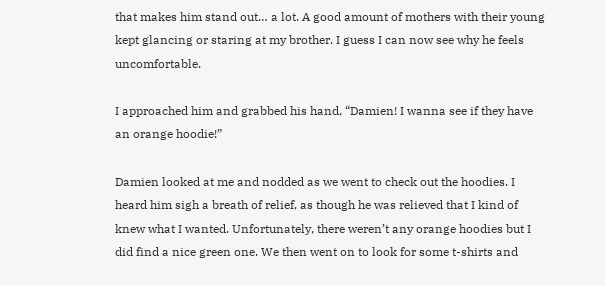that makes him stand out… a lot. A good amount of mothers with their young kept glancing or staring at my brother. I guess I can now see why he feels uncomfortable.

I approached him and grabbed his hand, “Damien! I wanna see if they have an orange hoodie!”

Damien looked at me and nodded as we went to check out the hoodies. I heard him sigh a breath of relief, as though he was relieved that I kind of knew what I wanted. Unfortunately, there weren’t any orange hoodies but I did find a nice green one. We then went on to look for some t-shirts and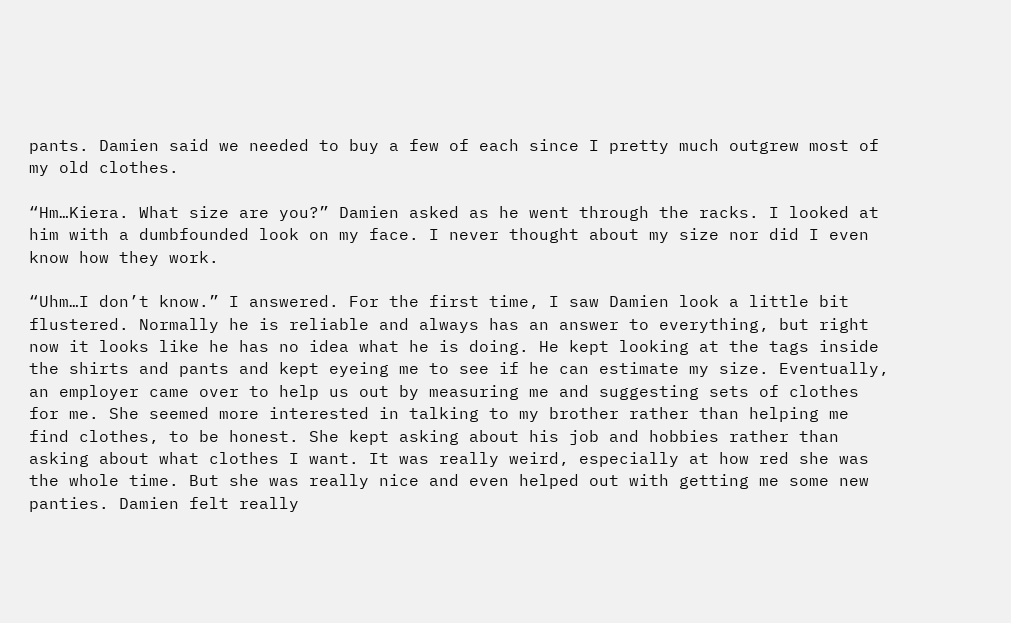pants. Damien said we needed to buy a few of each since I pretty much outgrew most of my old clothes.

“Hm…Kiera. What size are you?” Damien asked as he went through the racks. I looked at him with a dumbfounded look on my face. I never thought about my size nor did I even know how they work.

“Uhm…I don’t know.” I answered. For the first time, I saw Damien look a little bit flustered. Normally he is reliable and always has an answer to everything, but right now it looks like he has no idea what he is doing. He kept looking at the tags inside the shirts and pants and kept eyeing me to see if he can estimate my size. Eventually, an employer came over to help us out by measuring me and suggesting sets of clothes for me. She seemed more interested in talking to my brother rather than helping me find clothes, to be honest. She kept asking about his job and hobbies rather than asking about what clothes I want. It was really weird, especially at how red she was the whole time. But she was really nice and even helped out with getting me some new panties. Damien felt really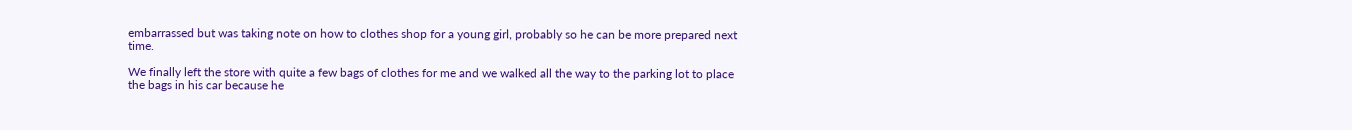embarrassed but was taking note on how to clothes shop for a young girl, probably so he can be more prepared next time.

We finally left the store with quite a few bags of clothes for me and we walked all the way to the parking lot to place the bags in his car because he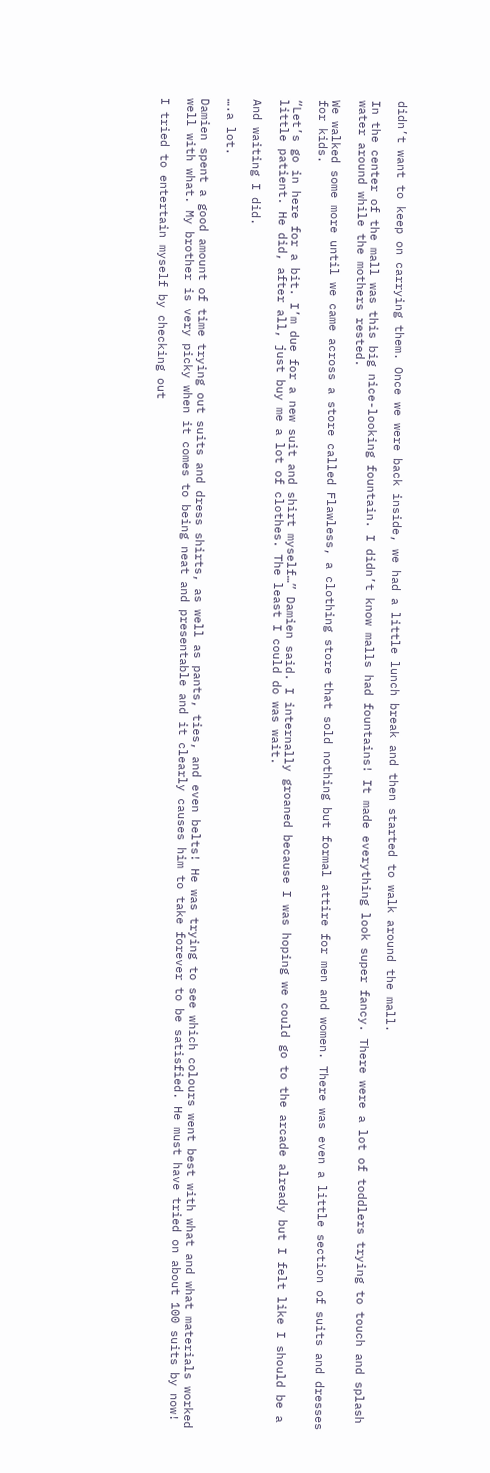didn’t want to keep on carrying them. Once we were back inside, we had a little lunch break and then started to walk around the mall.

In the center of the mall was this big nice-looking fountain. I didn’t know malls had fountains! It made everything look super fancy. There were a lot of toddlers trying to touch and splash water around while the mothers rested.

We walked some more until we came across a store called Flawless, a clothing store that sold nothing but formal attire for men and women. There was even a little section of suits and dresses for kids.

“Let’s go in here for a bit. I’m due for a new suit and shirt myself…” Damien said. I internally groaned because I was hoping we could go to the arcade already but I felt like I should be a little patient. He did, after all, just buy me a lot of clothes. The least I could do was wait.

And waiting I did.

….a lot.

Damien spent a good amount of time trying out suits and dress shirts, as well as pants, ties, and even belts! He was trying to see which colours went best with what and what materials worked well with what. My brother is very picky when it comes to being neat and presentable and it clearly causes him to take forever to be satisfied. He must have tried on about 100 suits by now!

I tried to entertain myself by checking out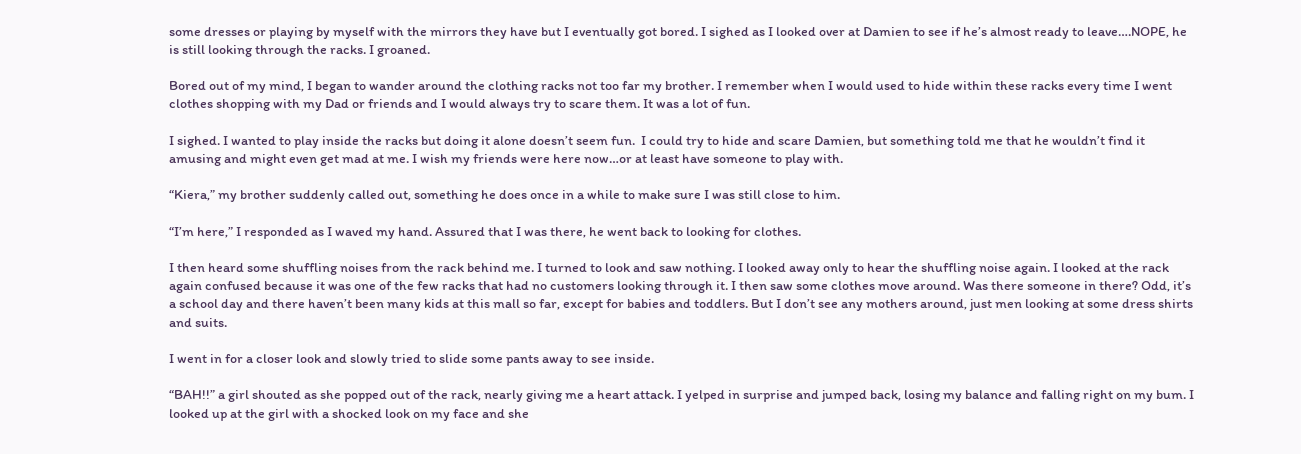some dresses or playing by myself with the mirrors they have but I eventually got bored. I sighed as I looked over at Damien to see if he’s almost ready to leave….NOPE, he is still looking through the racks. I groaned.

Bored out of my mind, I began to wander around the clothing racks not too far my brother. I remember when I would used to hide within these racks every time I went clothes shopping with my Dad or friends and I would always try to scare them. It was a lot of fun.

I sighed. I wanted to play inside the racks but doing it alone doesn’t seem fun.  I could try to hide and scare Damien, but something told me that he wouldn’t find it amusing and might even get mad at me. I wish my friends were here now…or at least have someone to play with.

“Kiera,” my brother suddenly called out, something he does once in a while to make sure I was still close to him.

“I’m here,” I responded as I waved my hand. Assured that I was there, he went back to looking for clothes.

I then heard some shuffling noises from the rack behind me. I turned to look and saw nothing. I looked away only to hear the shuffling noise again. I looked at the rack again confused because it was one of the few racks that had no customers looking through it. I then saw some clothes move around. Was there someone in there? Odd, it’s a school day and there haven’t been many kids at this mall so far, except for babies and toddlers. But I don’t see any mothers around, just men looking at some dress shirts and suits.

I went in for a closer look and slowly tried to slide some pants away to see inside.

“BAH!!” a girl shouted as she popped out of the rack, nearly giving me a heart attack. I yelped in surprise and jumped back, losing my balance and falling right on my bum. I looked up at the girl with a shocked look on my face and she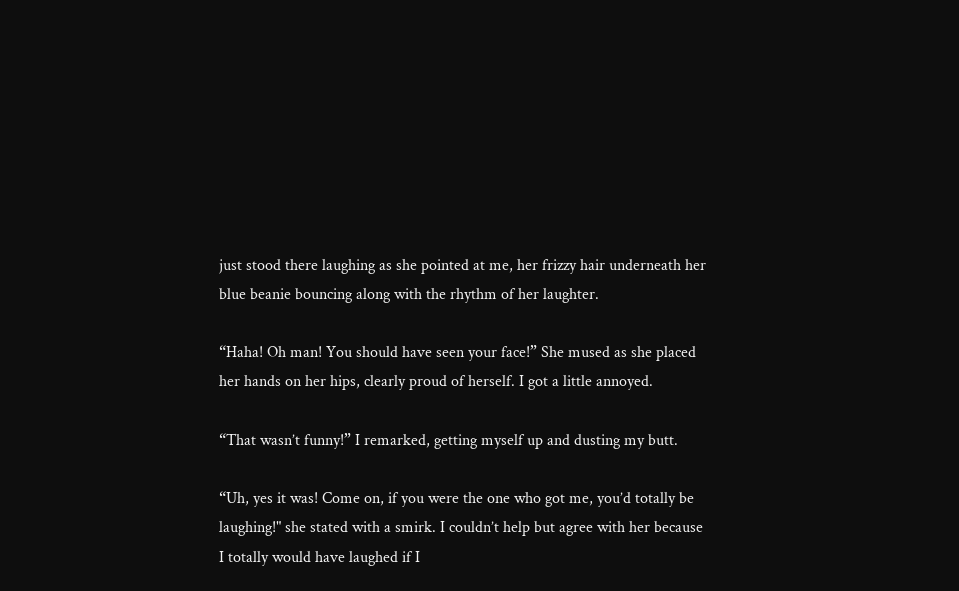just stood there laughing as she pointed at me, her frizzy hair underneath her blue beanie bouncing along with the rhythm of her laughter.

“Haha! Oh man! You should have seen your face!” She mused as she placed her hands on her hips, clearly proud of herself. I got a little annoyed.

“That wasn’t funny!” I remarked, getting myself up and dusting my butt.

“Uh, yes it was! Come on, if you were the one who got me, you’d totally be laughing!" she stated with a smirk. I couldn’t help but agree with her because I totally would have laughed if I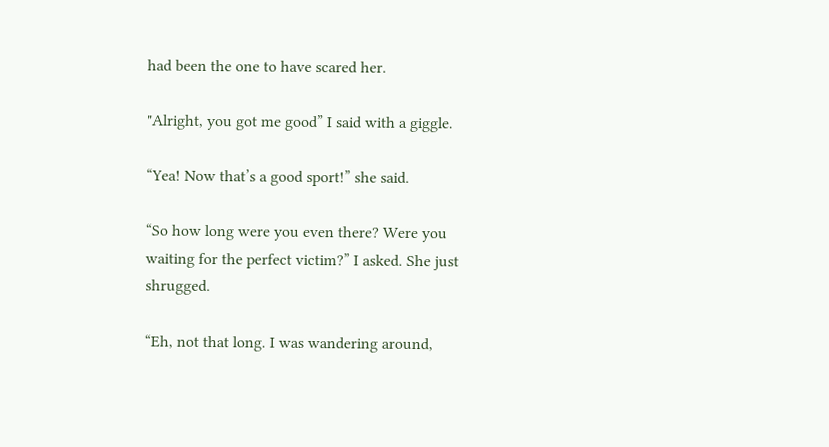had been the one to have scared her.

"Alright, you got me good” I said with a giggle.

“Yea! Now that’s a good sport!” she said.

“So how long were you even there? Were you waiting for the perfect victim?” I asked. She just shrugged.

“Eh, not that long. I was wandering around,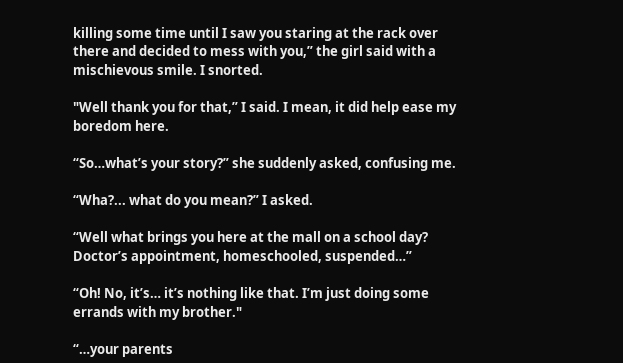killing some time until I saw you staring at the rack over there and decided to mess with you,” the girl said with a mischievous smile. I snorted.

"Well thank you for that,” I said. I mean, it did help ease my boredom here.

“So…what’s your story?” she suddenly asked, confusing me.

“Wha?... what do you mean?” I asked.

“Well what brings you here at the mall on a school day? Doctor’s appointment, homeschooled, suspended…”

“Oh! No, it’s… it’s nothing like that. I’m just doing some errands with my brother."

“…your parents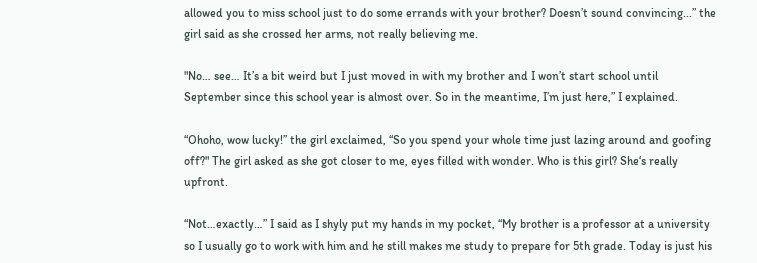allowed you to miss school just to do some errands with your brother? Doesn’t sound convincing...” the girl said as she crossed her arms, not really believing me.

"No… see… It’s a bit weird but I just moved in with my brother and I won’t start school until September since this school year is almost over. So in the meantime, I’m just here,” I explained.

“Ohoho, wow lucky!” the girl exclaimed, “So you spend your whole time just lazing around and goofing off?" The girl asked as she got closer to me, eyes filled with wonder. Who is this girl? She‘s really upfront.

“Not…exactly…” I said as I shyly put my hands in my pocket, “My brother is a professor at a university so I usually go to work with him and he still makes me study to prepare for 5th grade. Today is just his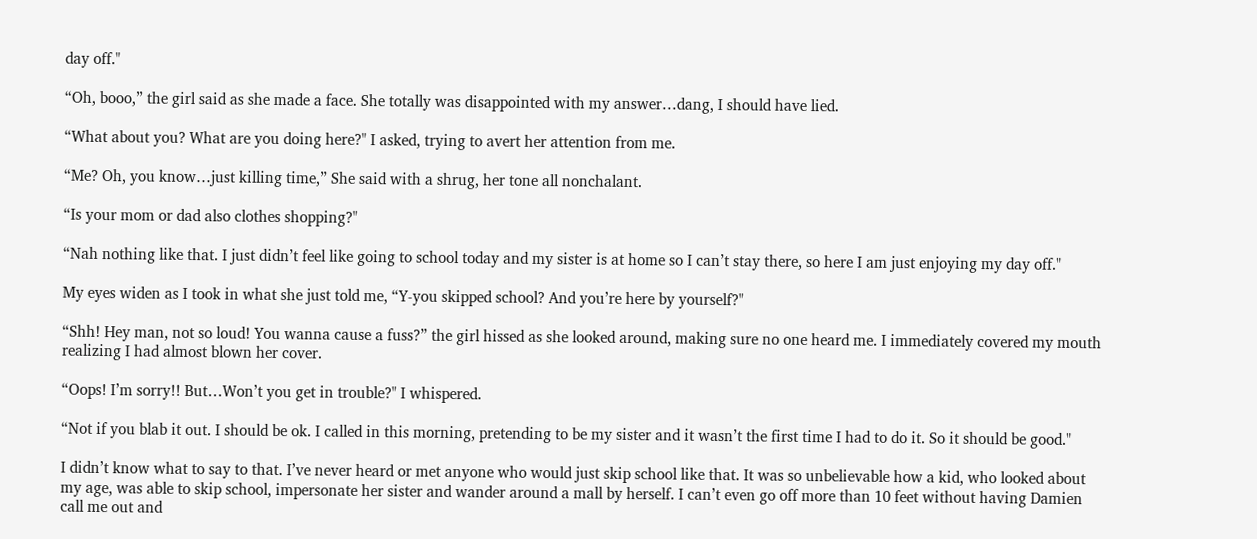day off."

“Oh, booo,” the girl said as she made a face. She totally was disappointed with my answer…dang, I should have lied.

“What about you? What are you doing here?" I asked, trying to avert her attention from me.

“Me? Oh, you know…just killing time,” She said with a shrug, her tone all nonchalant.

“Is your mom or dad also clothes shopping?"

“Nah nothing like that. I just didn’t feel like going to school today and my sister is at home so I can’t stay there, so here I am just enjoying my day off."

My eyes widen as I took in what she just told me, “Y-you skipped school? And you’re here by yourself?"

“Shh! Hey man, not so loud! You wanna cause a fuss?” the girl hissed as she looked around, making sure no one heard me. I immediately covered my mouth realizing I had almost blown her cover.

“Oops! I’m sorry!! But…Won’t you get in trouble?" I whispered.

“Not if you blab it out. I should be ok. I called in this morning, pretending to be my sister and it wasn’t the first time I had to do it. So it should be good."

I didn’t know what to say to that. I’ve never heard or met anyone who would just skip school like that. It was so unbelievable how a kid, who looked about my age, was able to skip school, impersonate her sister and wander around a mall by herself. I can’t even go off more than 10 feet without having Damien call me out and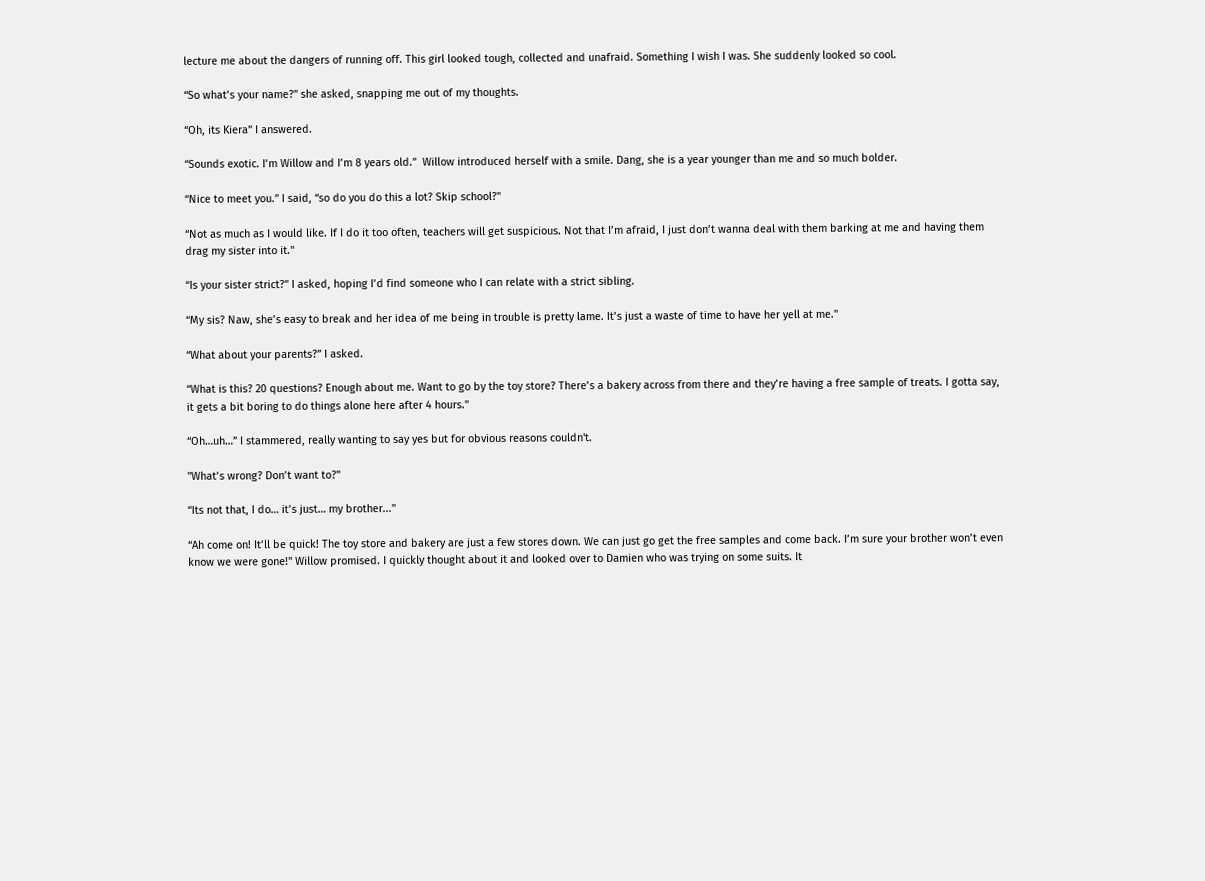lecture me about the dangers of running off. This girl looked tough, collected and unafraid. Something I wish I was. She suddenly looked so cool.

“So what’s your name?” she asked, snapping me out of my thoughts.

“Oh, its Kiera” I answered.

“Sounds exotic. I’m Willow and I’m 8 years old.”  Willow introduced herself with a smile. Dang, she is a year younger than me and so much bolder.

“Nice to meet you.” I said, “so do you do this a lot? Skip school?"

“Not as much as I would like. If I do it too often, teachers will get suspicious. Not that I’m afraid, I just don’t wanna deal with them barking at me and having them drag my sister into it."

“Is your sister strict?” I asked, hoping I’d find someone who I can relate with a strict sibling.

“My sis? Naw, she’s easy to break and her idea of me being in trouble is pretty lame. It’s just a waste of time to have her yell at me."

“What about your parents?” I asked.

“What is this? 20 questions? Enough about me. Want to go by the toy store? There’s a bakery across from there and they’re having a free sample of treats. I gotta say, it gets a bit boring to do things alone here after 4 hours."

“Oh…uh…” I stammered, really wanting to say yes but for obvious reasons couldn't.

"What’s wrong? Don’t want to?"

“Its not that, I do… it’s just… my brother..."

“Ah come on! It’ll be quick! The toy store and bakery are just a few stores down. We can just go get the free samples and come back. I’m sure your brother won’t even know we were gone!" Willow promised. I quickly thought about it and looked over to Damien who was trying on some suits. It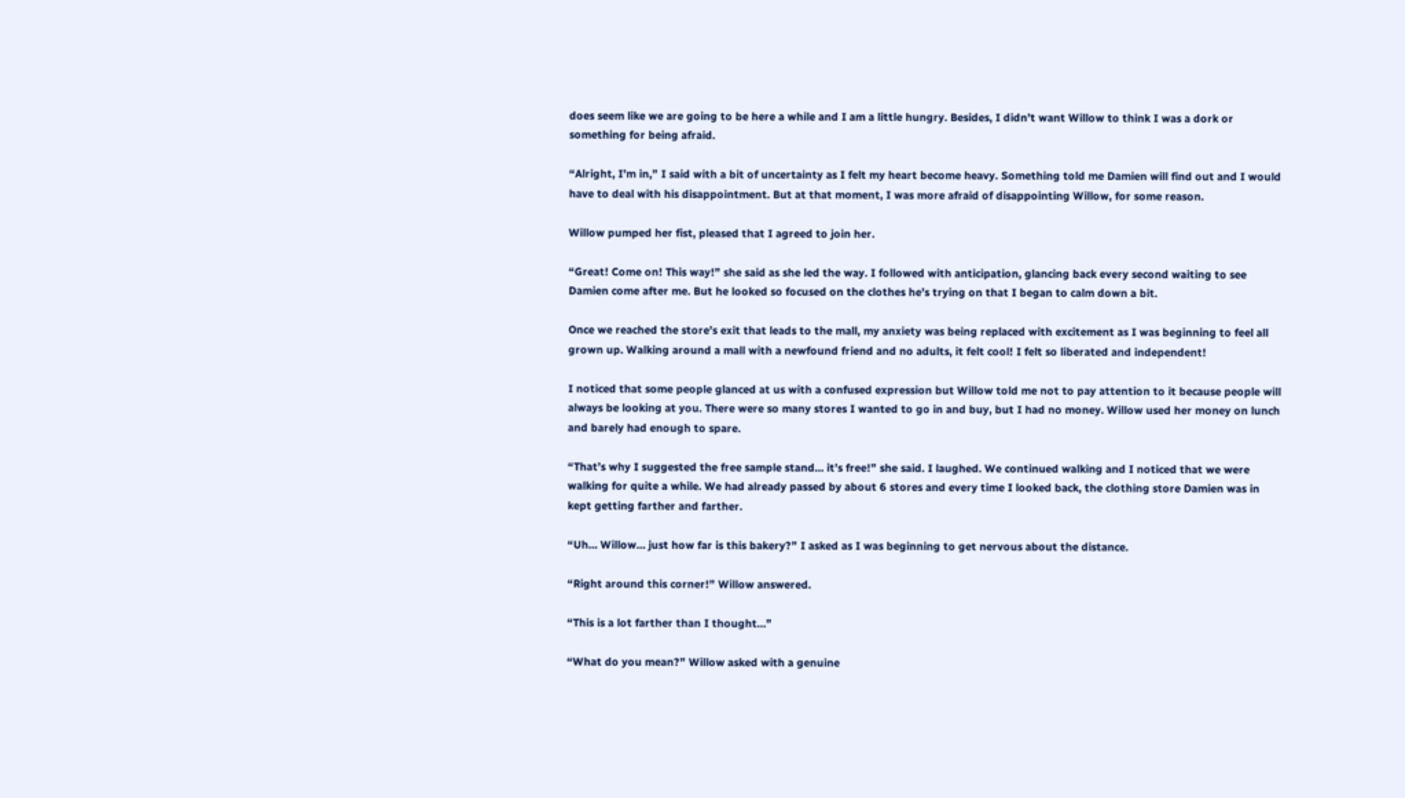does seem like we are going to be here a while and I am a little hungry. Besides, I didn’t want Willow to think I was a dork or something for being afraid.

“Alright, I’m in,” I said with a bit of uncertainty as I felt my heart become heavy. Something told me Damien will find out and I would have to deal with his disappointment. But at that moment, I was more afraid of disappointing Willow, for some reason.

Willow pumped her fist, pleased that I agreed to join her.

“Great! Come on! This way!” she said as she led the way. I followed with anticipation, glancing back every second waiting to see Damien come after me. But he looked so focused on the clothes he’s trying on that I began to calm down a bit.

Once we reached the store’s exit that leads to the mall, my anxiety was being replaced with excitement as I was beginning to feel all grown up. Walking around a mall with a newfound friend and no adults, it felt cool! I felt so liberated and independent!

I noticed that some people glanced at us with a confused expression but Willow told me not to pay attention to it because people will always be looking at you. There were so many stores I wanted to go in and buy, but I had no money. Willow used her money on lunch and barely had enough to spare.

“That’s why I suggested the free sample stand… it’s free!” she said. I laughed. We continued walking and I noticed that we were walking for quite a while. We had already passed by about 6 stores and every time I looked back, the clothing store Damien was in kept getting farther and farther.

“Uh… Willow… just how far is this bakery?” I asked as I was beginning to get nervous about the distance.

“Right around this corner!” Willow answered.

“This is a lot farther than I thought…”

“What do you mean?” Willow asked with a genuine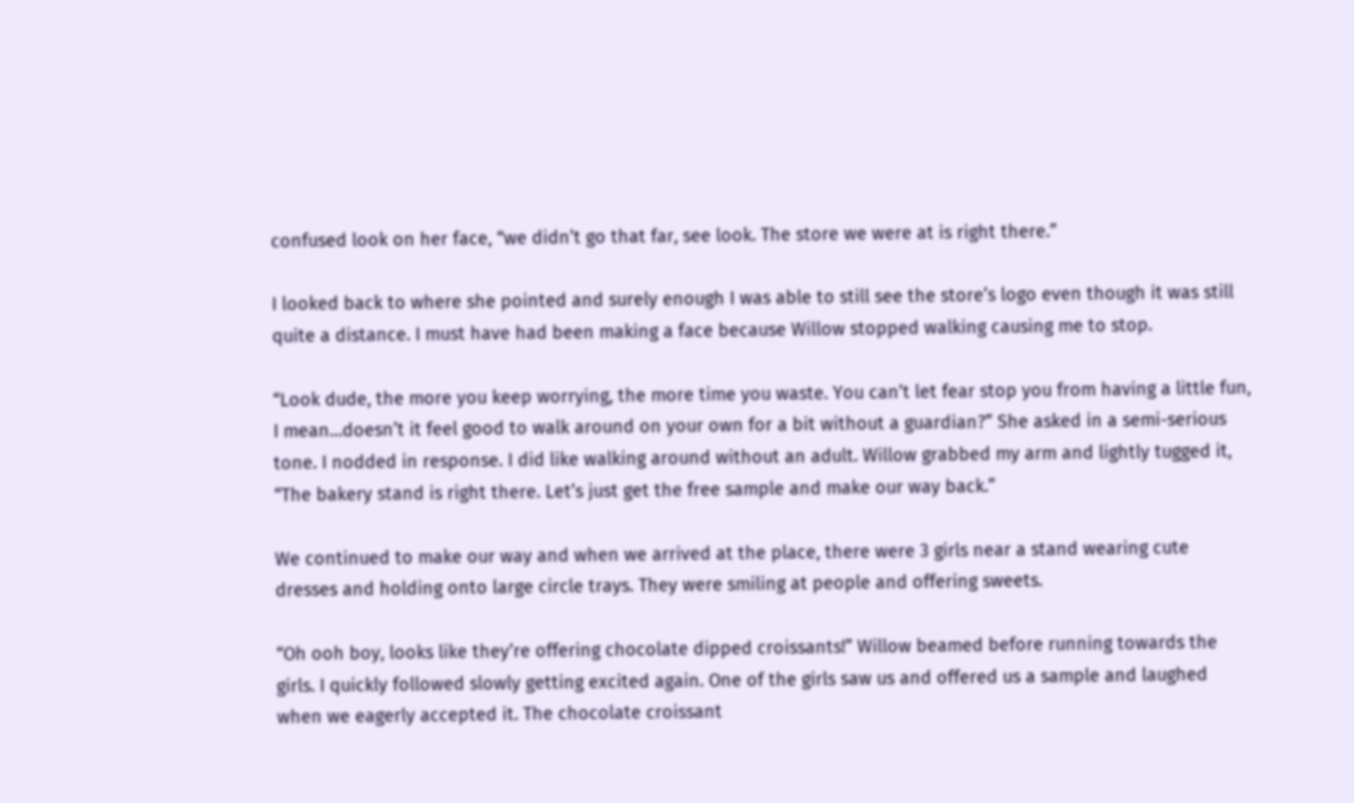confused look on her face, “we didn’t go that far, see look. The store we were at is right there.”

I looked back to where she pointed and surely enough I was able to still see the store’s logo even though it was still quite a distance. I must have had been making a face because Willow stopped walking causing me to stop.

“Look dude, the more you keep worrying, the more time you waste. You can’t let fear stop you from having a little fun, I mean…doesn’t it feel good to walk around on your own for a bit without a guardian?” She asked in a semi-serious tone. I nodded in response. I did like walking around without an adult. Willow grabbed my arm and lightly tugged it, “The bakery stand is right there. Let’s just get the free sample and make our way back.”

We continued to make our way and when we arrived at the place, there were 3 girls near a stand wearing cute dresses and holding onto large circle trays. They were smiling at people and offering sweets.

“Oh ooh boy, looks like they’re offering chocolate dipped croissants!” Willow beamed before running towards the girls. I quickly followed slowly getting excited again. One of the girls saw us and offered us a sample and laughed when we eagerly accepted it. The chocolate croissant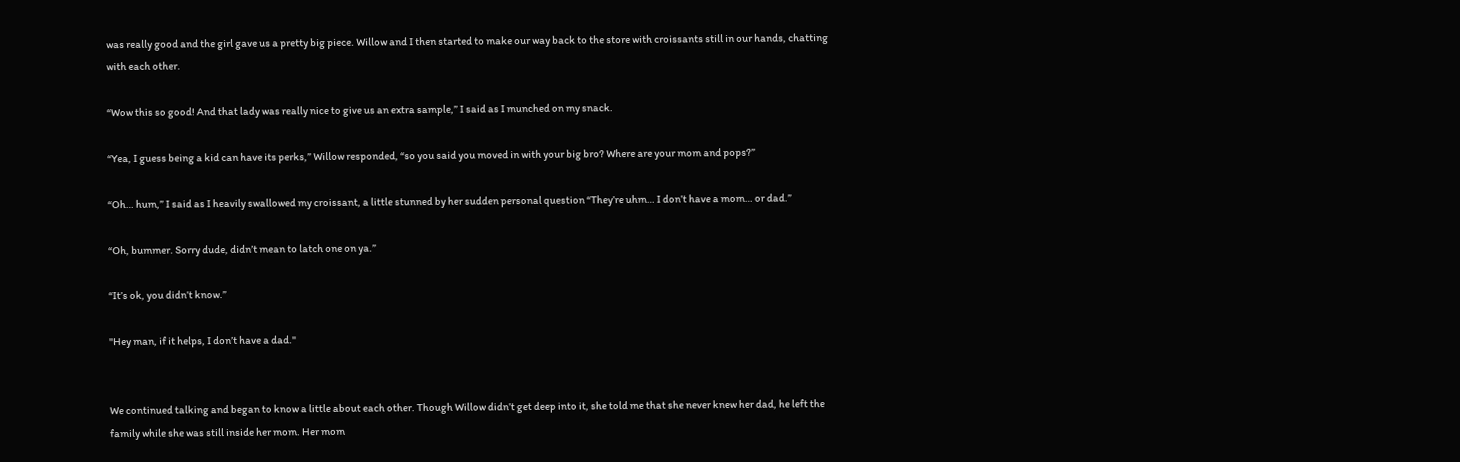was really good and the girl gave us a pretty big piece. Willow and I then started to make our way back to the store with croissants still in our hands, chatting with each other.

“Wow this so good! And that lady was really nice to give us an extra sample,” I said as I munched on my snack.

“Yea, I guess being a kid can have its perks,” Willow responded, “so you said you moved in with your big bro? Where are your mom and pops?”

“Oh… hum,” I said as I heavily swallowed my croissant, a little stunned by her sudden personal question “They’re uhm… I don’t have a mom… or dad.”

“Oh, bummer. Sorry dude, didn’t mean to latch one on ya.”

“It’s ok, you didn’t know.”

"Hey man, if it helps, I don’t have a dad."


We continued talking and began to know a little about each other. Though Willow didn’t get deep into it, she told me that she never knew her dad, he left the family while she was still inside her mom. Her mom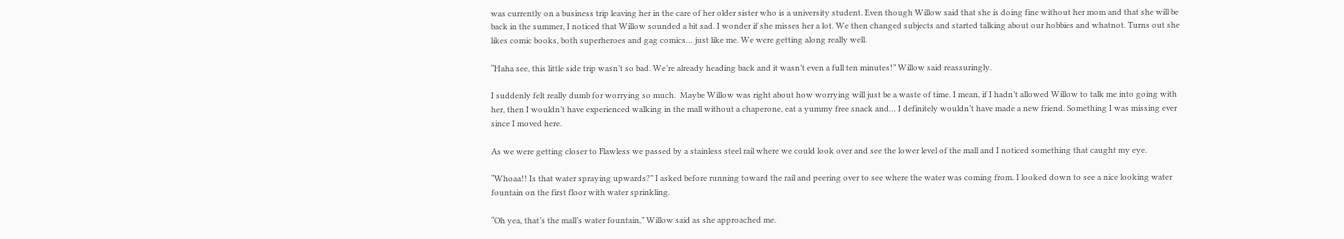was currently on a business trip leaving her in the care of her older sister who is a university student. Even though Willow said that she is doing fine without her mom and that she will be back in the summer, I noticed that Willow sounded a bit sad. I wonder if she misses her a lot. We then changed subjects and started talking about our hobbies and whatnot. Turns out she likes comic books, both superheroes and gag comics… just like me. We were getting along really well.

“Haha see, this little side trip wasn’t so bad. We’re already heading back and it wasn’t even a full ten minutes!” Willow said reassuringly.

I suddenly felt really dumb for worrying so much.  Maybe Willow was right about how worrying will just be a waste of time. I mean, if I hadn’t allowed Willow to talk me into going with her, then I wouldn’t have experienced walking in the mall without a chaperone, eat a yummy free snack and… I definitely wouldn’t have made a new friend. Something I was missing ever since I moved here.

As we were getting closer to Flawless we passed by a stainless steel rail where we could look over and see the lower level of the mall and I noticed something that caught my eye.

“Whoaa!! Is that water spraying upwards?” I asked before running toward the rail and peering over to see where the water was coming from. I looked down to see a nice looking water fountain on the first floor with water sprinkling.

“Oh yea, that’s the mall’s water fountain,” Willow said as she approached me.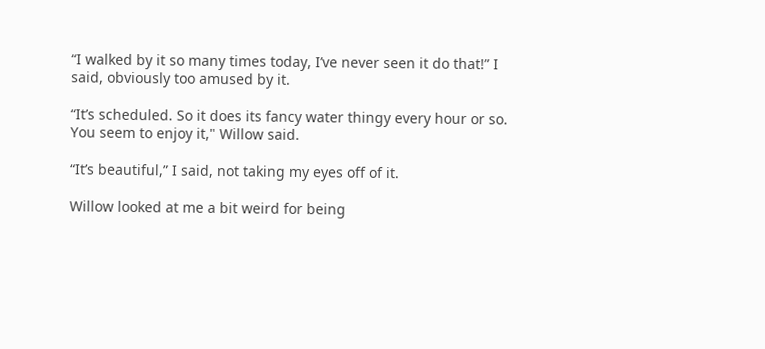“I walked by it so many times today, I’ve never seen it do that!” I said, obviously too amused by it.

“It’s scheduled. So it does its fancy water thingy every hour or so. You seem to enjoy it," Willow said.

“It’s beautiful,” I said, not taking my eyes off of it.

Willow looked at me a bit weird for being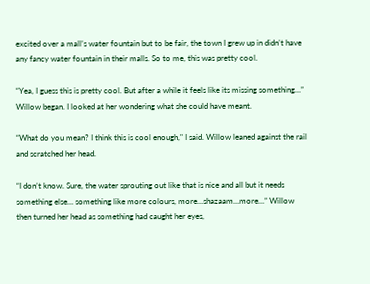excited over a mall’s water fountain but to be fair, the town I grew up in didn’t have any fancy water fountain in their malls. So to me, this was pretty cool.

“Yea, I guess this is pretty cool. But after a while it feels like its missing something…” Willow began. I looked at her wondering what she could have meant.

“What do you mean? I think this is cool enough," I said. Willow leaned against the rail and scratched her head.

“I don’t know. Sure, the water sprouting out like that is nice and all but it needs something else… something like more colours, more…shazaam…more…” Willow then turned her head as something had caught her eyes,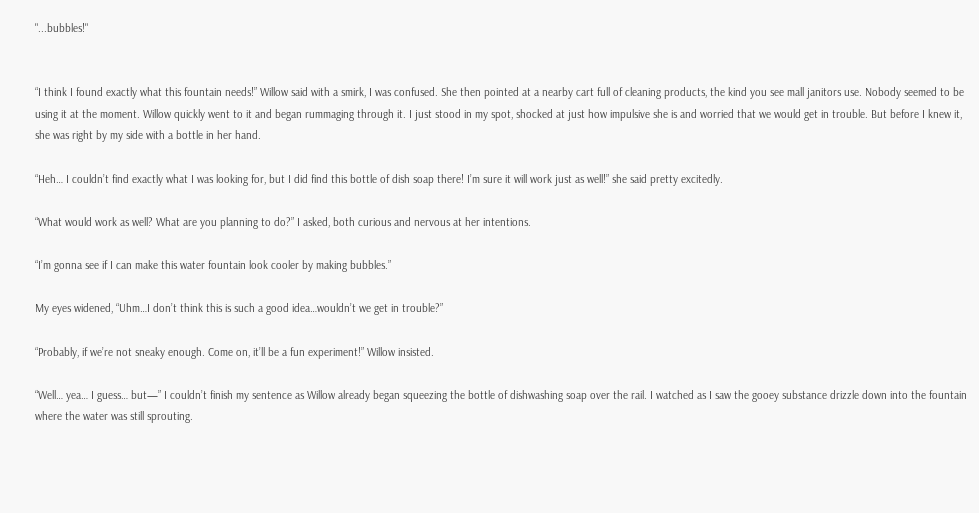"...bubbles!"


“I think I found exactly what this fountain needs!” Willow said with a smirk, I was confused. She then pointed at a nearby cart full of cleaning products, the kind you see mall janitors use. Nobody seemed to be using it at the moment. Willow quickly went to it and began rummaging through it. I just stood in my spot, shocked at just how impulsive she is and worried that we would get in trouble. But before I knew it, she was right by my side with a bottle in her hand.

“Heh… I couldn’t find exactly what I was looking for, but I did find this bottle of dish soap there! I’m sure it will work just as well!” she said pretty excitedly.

“What would work as well? What are you planning to do?” I asked, both curious and nervous at her intentions.

“I’m gonna see if I can make this water fountain look cooler by making bubbles.”

My eyes widened, “Uhm…I don’t think this is such a good idea…wouldn’t we get in trouble?”

“Probably, if we’re not sneaky enough. Come on, it’ll be a fun experiment!” Willow insisted.

“Well… yea… I guess… but—” I couldn’t finish my sentence as Willow already began squeezing the bottle of dishwashing soap over the rail. I watched as I saw the gooey substance drizzle down into the fountain where the water was still sprouting.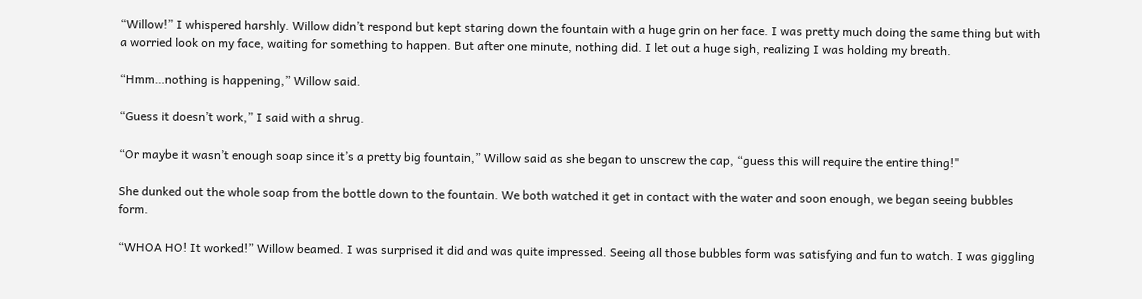“Willow!” I whispered harshly. Willow didn’t respond but kept staring down the fountain with a huge grin on her face. I was pretty much doing the same thing but with a worried look on my face, waiting for something to happen. But after one minute, nothing did. I let out a huge sigh, realizing I was holding my breath.

“Hmm…nothing is happening,” Willow said.

“Guess it doesn’t work,” I said with a shrug.

“Or maybe it wasn’t enough soap since it’s a pretty big fountain,” Willow said as she began to unscrew the cap, “guess this will require the entire thing!"

She dunked out the whole soap from the bottle down to the fountain. We both watched it get in contact with the water and soon enough, we began seeing bubbles form.

“WHOA HO! It worked!” Willow beamed. I was surprised it did and was quite impressed. Seeing all those bubbles form was satisfying and fun to watch. I was giggling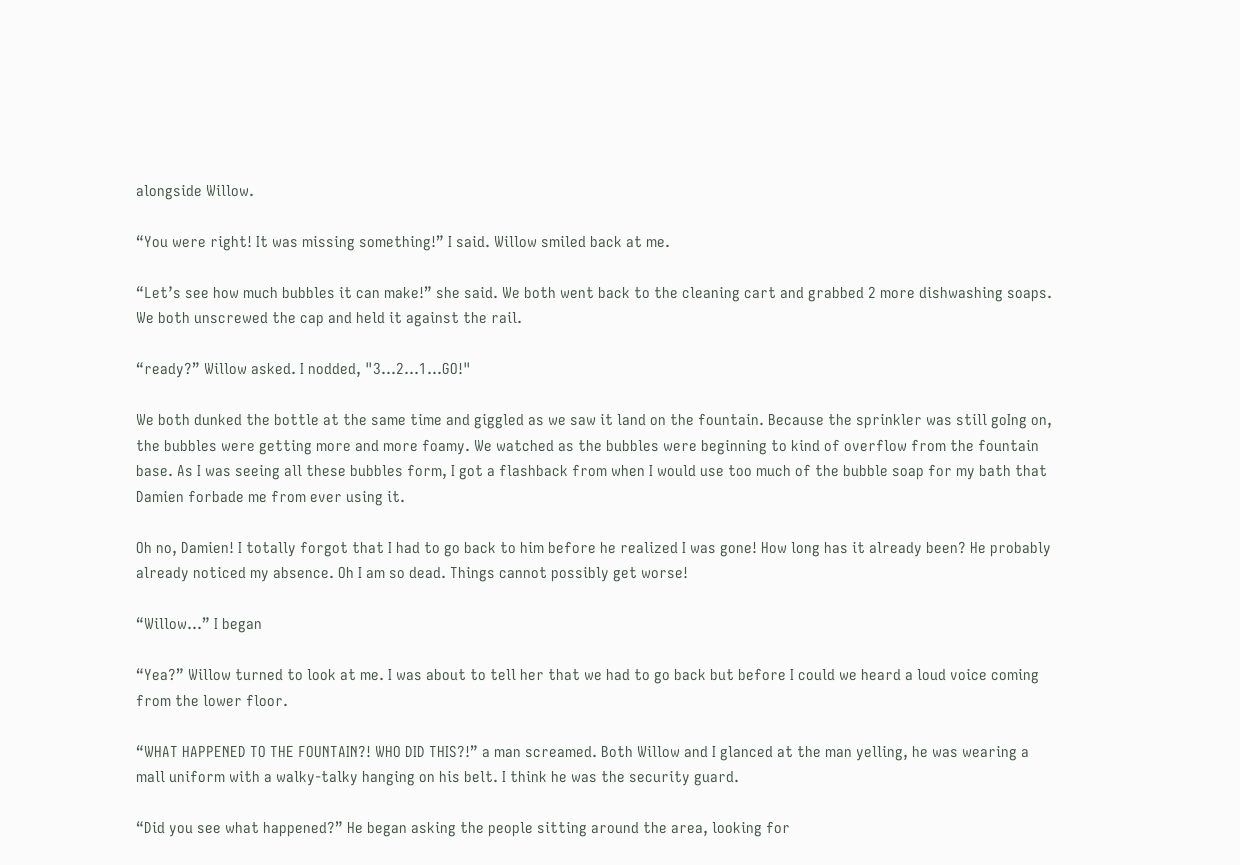alongside Willow.

“You were right! It was missing something!” I said. Willow smiled back at me.

“Let’s see how much bubbles it can make!” she said. We both went back to the cleaning cart and grabbed 2 more dishwashing soaps. We both unscrewed the cap and held it against the rail.

“ready?” Willow asked. I nodded, "3...2...1...GO!"

We both dunked the bottle at the same time and giggled as we saw it land on the fountain. Because the sprinkler was still goIng on, the bubbles were getting more and more foamy. We watched as the bubbles were beginning to kind of overflow from the fountain base. As I was seeing all these bubbles form, I got a flashback from when I would use too much of the bubble soap for my bath that Damien forbade me from ever using it.

Oh no, Damien! I totally forgot that I had to go back to him before he realized I was gone! How long has it already been? He probably already noticed my absence. Oh I am so dead. Things cannot possibly get worse!

“Willow…” I began

“Yea?” Willow turned to look at me. I was about to tell her that we had to go back but before I could we heard a loud voice coming from the lower floor.

“WHAT HAPPENED TO THE FOUNTAIN?! WHO DID THIS?!” a man screamed. Both Willow and I glanced at the man yelling, he was wearing a mall uniform with a walky-talky hanging on his belt. I think he was the security guard.

“Did you see what happened?” He began asking the people sitting around the area, looking for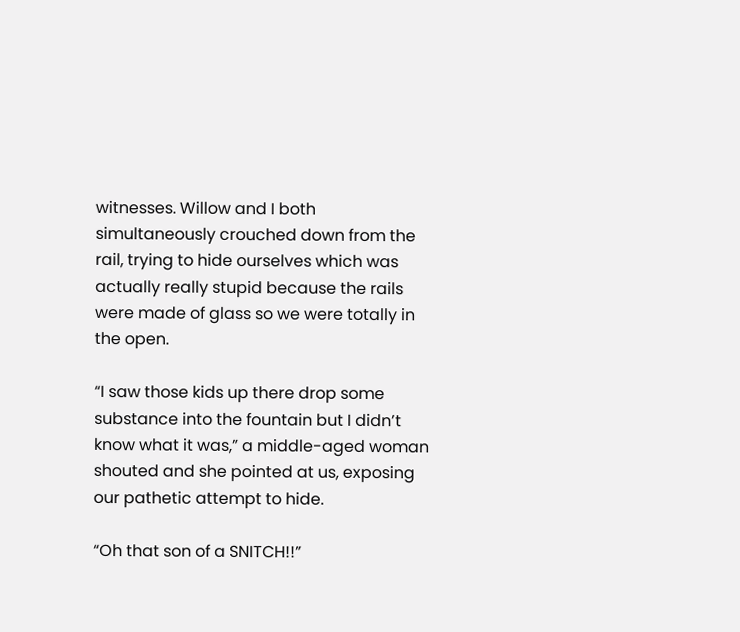witnesses. Willow and I both simultaneously crouched down from the rail, trying to hide ourselves which was actually really stupid because the rails were made of glass so we were totally in the open.

“I saw those kids up there drop some substance into the fountain but I didn’t know what it was,” a middle-aged woman shouted and she pointed at us, exposing our pathetic attempt to hide.

“Oh that son of a SNITCH!!”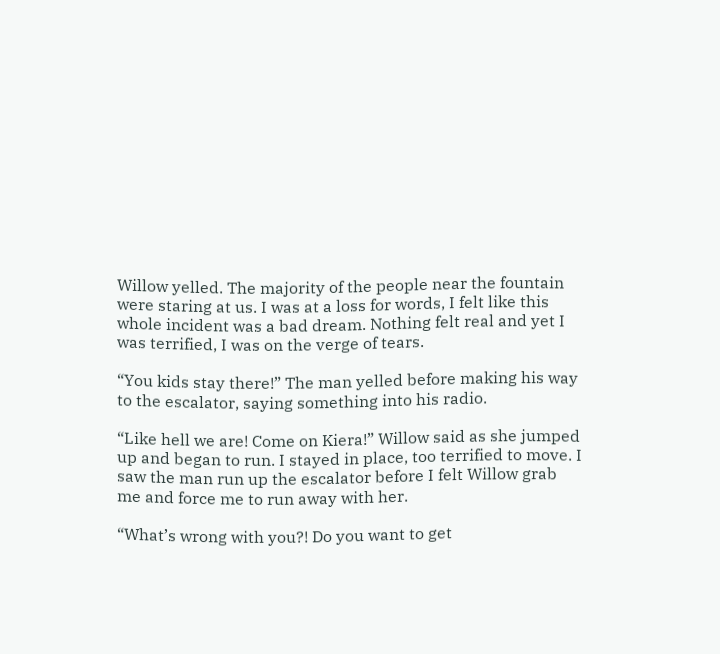Willow yelled. The majority of the people near the fountain were staring at us. I was at a loss for words, I felt like this whole incident was a bad dream. Nothing felt real and yet I was terrified, I was on the verge of tears.

“You kids stay there!” The man yelled before making his way to the escalator, saying something into his radio.

“Like hell we are! Come on Kiera!” Willow said as she jumped up and began to run. I stayed in place, too terrified to move. I saw the man run up the escalator before I felt Willow grab me and force me to run away with her.

“What’s wrong with you?! Do you want to get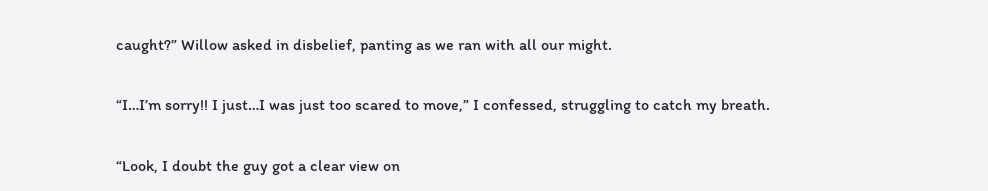caught?” Willow asked in disbelief, panting as we ran with all our might.

“I…I’m sorry!! I just…I was just too scared to move,” I confessed, struggling to catch my breath.

“Look, I doubt the guy got a clear view on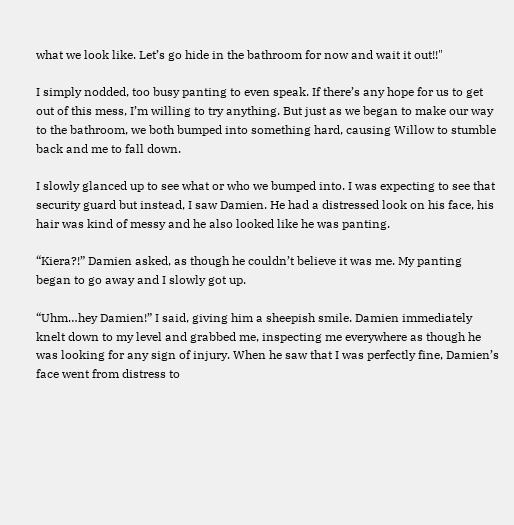what we look like. Let’s go hide in the bathroom for now and wait it out!!"

I simply nodded, too busy panting to even speak. If there’s any hope for us to get out of this mess, I’m willing to try anything. But just as we began to make our way to the bathroom, we both bumped into something hard, causing Willow to stumble back and me to fall down.

I slowly glanced up to see what or who we bumped into. I was expecting to see that security guard but instead, I saw Damien. He had a distressed look on his face, his hair was kind of messy and he also looked like he was panting.

“Kiera?!” Damien asked, as though he couldn’t believe it was me. My panting began to go away and I slowly got up.

“Uhm…hey Damien!” I said, giving him a sheepish smile. Damien immediately knelt down to my level and grabbed me, inspecting me everywhere as though he was looking for any sign of injury. When he saw that I was perfectly fine, Damien’s face went from distress to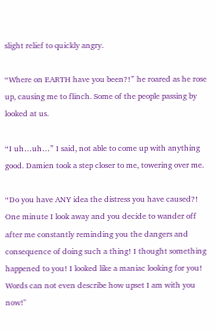slight relief to quickly angry.

“Where on EARTH have you been?!” he roared as he rose up, causing me to flinch. Some of the people passing by looked at us.

“I uh…uh…” I said, not able to come up with anything good. Damien took a step closer to me, towering over me.

“Do you have ANY idea the distress you have caused?! One minute I look away and you decide to wander off after me constantly reminding you the dangers and consequence of doing such a thing! I thought something happened to you! I looked like a maniac looking for you! Words can not even describe how upset I am with you now!"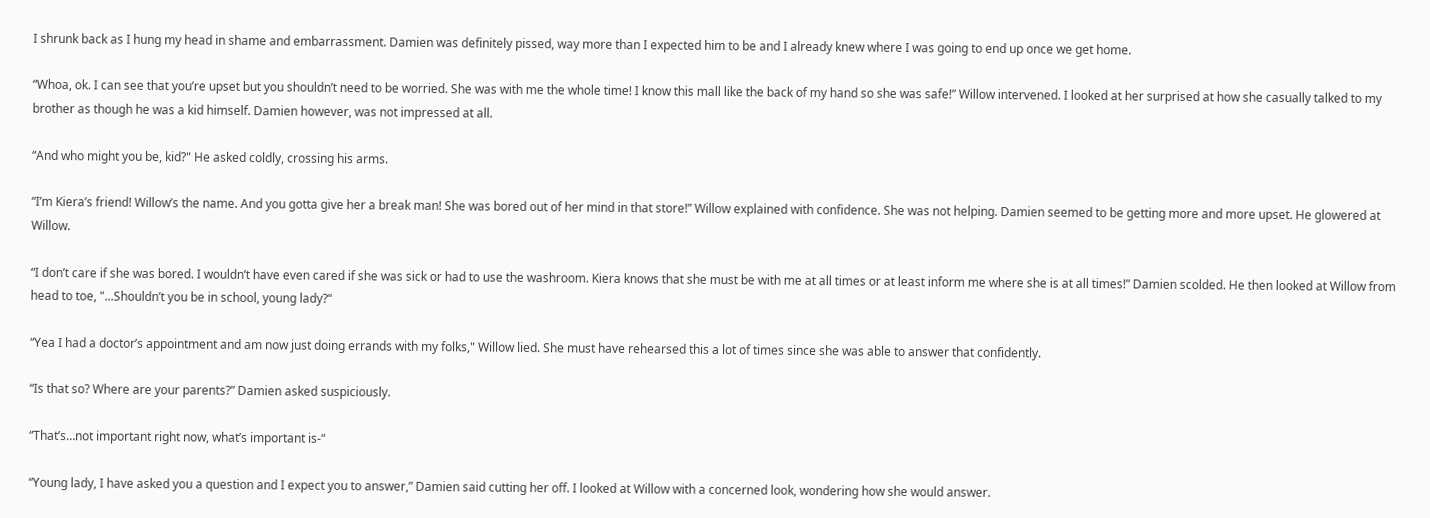I shrunk back as I hung my head in shame and embarrassment. Damien was definitely pissed, way more than I expected him to be and I already knew where I was going to end up once we get home.

“Whoa, ok. I can see that you’re upset but you shouldn’t need to be worried. She was with me the whole time! I know this mall like the back of my hand so she was safe!” Willow intervened. I looked at her surprised at how she casually talked to my brother as though he was a kid himself. Damien however, was not impressed at all.

“And who might you be, kid?" He asked coldly, crossing his arms.

“I’m Kiera’s friend! Willow’s the name. And you gotta give her a break man! She was bored out of her mind in that store!” Willow explained with confidence. She was not helping. Damien seemed to be getting more and more upset. He glowered at Willow.

“I don’t care if she was bored. I wouldn’t have even cared if she was sick or had to use the washroom. Kiera knows that she must be with me at all times or at least inform me where she is at all times!” Damien scolded. He then looked at Willow from head to toe, "...Shouldn’t you be in school, young lady?“

“Yea I had a doctor’s appointment and am now just doing errands with my folks," Willow lied. She must have rehearsed this a lot of times since she was able to answer that confidently.

“Is that so? Where are your parents?” Damien asked suspiciously.

“That’s…not important right now, what’s important is-“

“Young lady, I have asked you a question and I expect you to answer,” Damien said cutting her off. I looked at Willow with a concerned look, wondering how she would answer.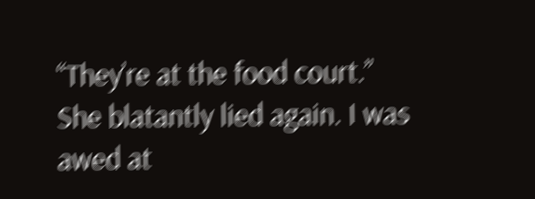“They’re at the food court.” She blatantly lied again. I was awed at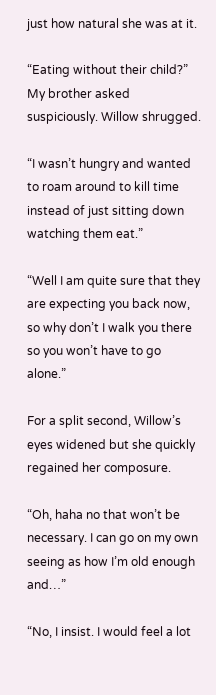just how natural she was at it.

“Eating without their child?” My brother asked suspiciously. Willow shrugged.

“I wasn’t hungry and wanted to roam around to kill time instead of just sitting down watching them eat.”

“Well I am quite sure that they are expecting you back now, so why don’t I walk you there so you won’t have to go alone.”

For a split second, Willow’s eyes widened but she quickly regained her composure.

“Oh, haha no that won’t be necessary. I can go on my own seeing as how I’m old enough and…”

“No, I insist. I would feel a lot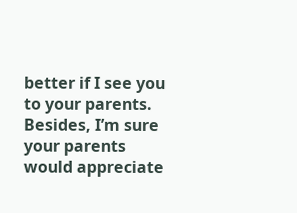better if I see you to your parents. Besides, I’m sure your parents would appreciate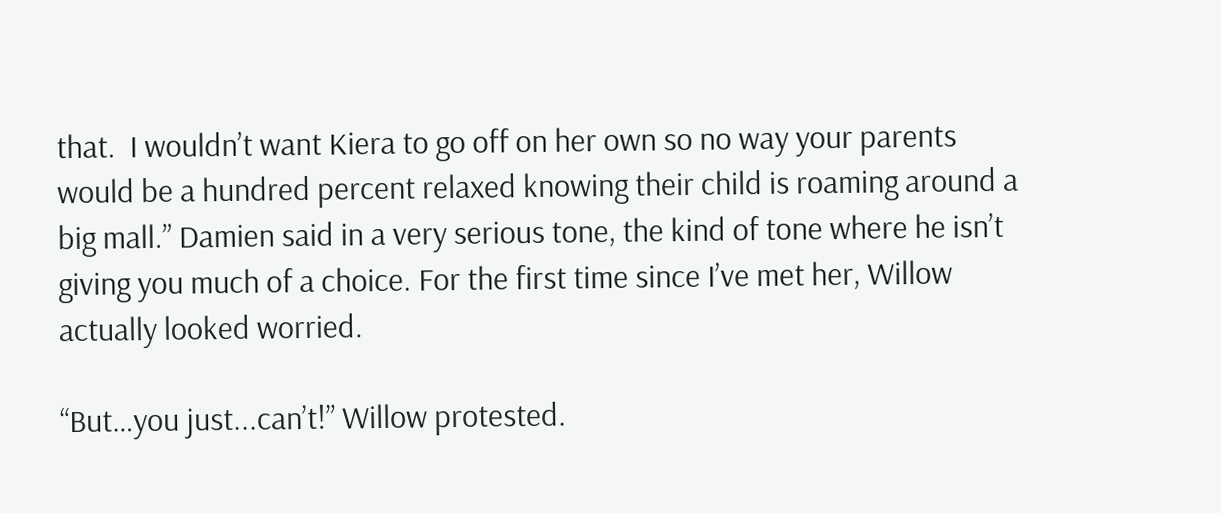that.  I wouldn’t want Kiera to go off on her own so no way your parents would be a hundred percent relaxed knowing their child is roaming around a big mall.” Damien said in a very serious tone, the kind of tone where he isn’t giving you much of a choice. For the first time since I’ve met her, Willow actually looked worried.

“But…you just...can’t!” Willow protested.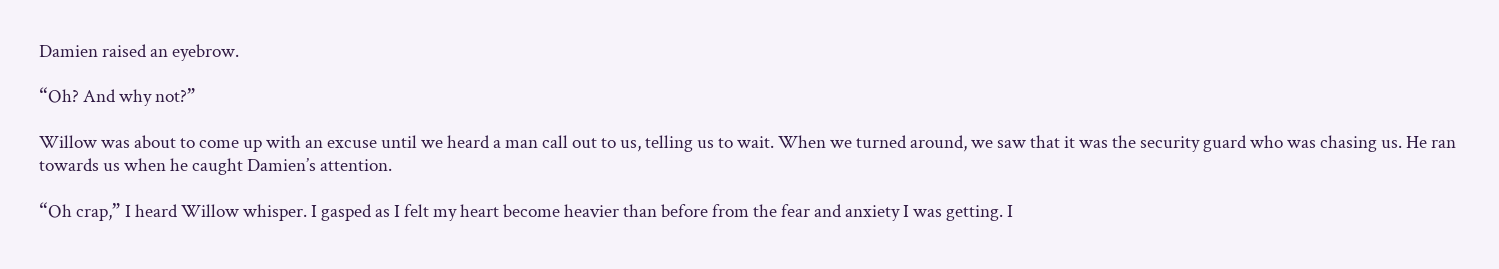Damien raised an eyebrow.

“Oh? And why not?”

Willow was about to come up with an excuse until we heard a man call out to us, telling us to wait. When we turned around, we saw that it was the security guard who was chasing us. He ran towards us when he caught Damien’s attention.

“Oh crap,” I heard Willow whisper. I gasped as I felt my heart become heavier than before from the fear and anxiety I was getting. I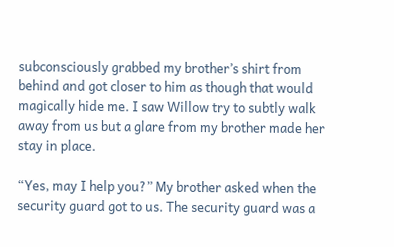subconsciously grabbed my brother’s shirt from behind and got closer to him as though that would magically hide me. I saw Willow try to subtly walk away from us but a glare from my brother made her stay in place.

“Yes, may I help you?” My brother asked when the security guard got to us. The security guard was a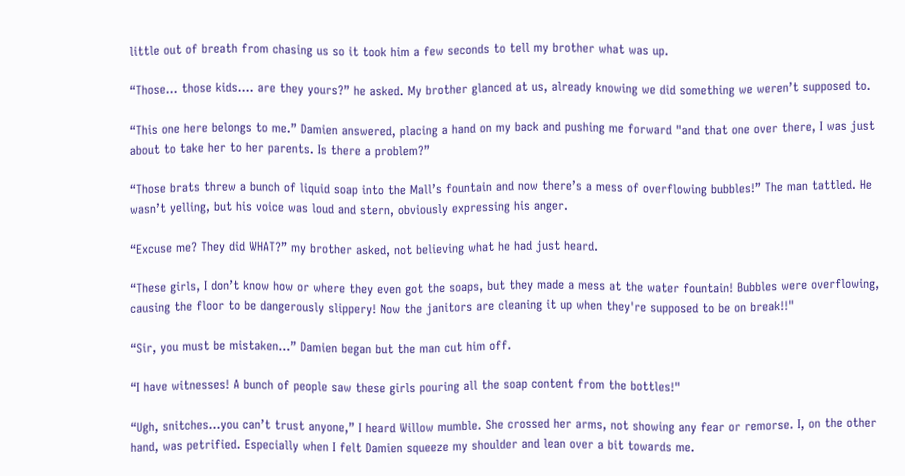little out of breath from chasing us so it took him a few seconds to tell my brother what was up.

“Those… those kids…. are they yours?” he asked. My brother glanced at us, already knowing we did something we weren’t supposed to.

“This one here belongs to me.” Damien answered, placing a hand on my back and pushing me forward "and that one over there, I was just about to take her to her parents. Is there a problem?”

“Those brats threw a bunch of liquid soap into the Mall’s fountain and now there’s a mess of overflowing bubbles!” The man tattled. He wasn’t yelling, but his voice was loud and stern, obviously expressing his anger.

“Excuse me? They did WHAT?” my brother asked, not believing what he had just heard.

“These girls, I don’t know how or where they even got the soaps, but they made a mess at the water fountain! Bubbles were overflowing, causing the floor to be dangerously slippery! Now the janitors are cleaning it up when they're supposed to be on break!!"

“Sir, you must be mistaken...” Damien began but the man cut him off.

“I have witnesses! A bunch of people saw these girls pouring all the soap content from the bottles!"

“Ugh, snitches…you can’t trust anyone,” I heard Willow mumble. She crossed her arms, not showing any fear or remorse. I, on the other hand, was petrified. Especially when I felt Damien squeeze my shoulder and lean over a bit towards me.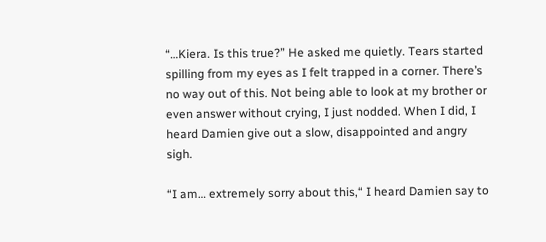“…Kiera. Is this true?” He asked me quietly. Tears started spilling from my eyes as I felt trapped in a corner. There’s no way out of this. Not being able to look at my brother or even answer without crying, I just nodded. When I did, I heard Damien give out a slow, disappointed and angry sigh.

“I am… extremely sorry about this,“ I heard Damien say to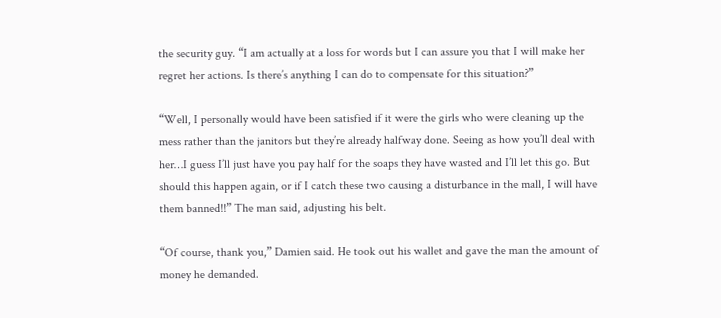the security guy. “I am actually at a loss for words but I can assure you that I will make her regret her actions. Is there’s anything I can do to compensate for this situation?”

“Well, I personally would have been satisfied if it were the girls who were cleaning up the mess rather than the janitors but they’re already halfway done. Seeing as how you’ll deal with her…I guess I’ll just have you pay half for the soaps they have wasted and I’ll let this go. But should this happen again, or if I catch these two causing a disturbance in the mall, I will have them banned!!” The man said, adjusting his belt.

“Of course, thank you,” Damien said. He took out his wallet and gave the man the amount of money he demanded.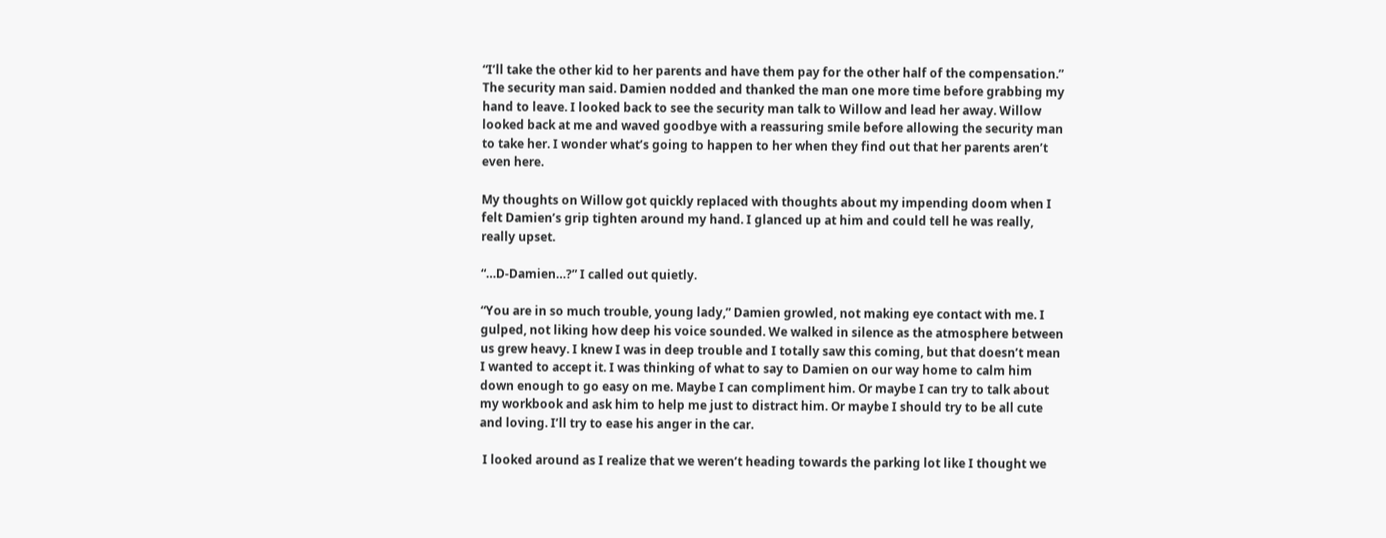“I’ll take the other kid to her parents and have them pay for the other half of the compensation.” The security man said. Damien nodded and thanked the man one more time before grabbing my hand to leave. I looked back to see the security man talk to Willow and lead her away. Willow looked back at me and waved goodbye with a reassuring smile before allowing the security man to take her. I wonder what’s going to happen to her when they find out that her parents aren’t even here.

My thoughts on Willow got quickly replaced with thoughts about my impending doom when I felt Damien’s grip tighten around my hand. I glanced up at him and could tell he was really, really upset.

“…D-Damien…?” I called out quietly.

“You are in so much trouble, young lady,” Damien growled, not making eye contact with me. I gulped, not liking how deep his voice sounded. We walked in silence as the atmosphere between us grew heavy. I knew I was in deep trouble and I totally saw this coming, but that doesn’t mean I wanted to accept it. I was thinking of what to say to Damien on our way home to calm him down enough to go easy on me. Maybe I can compliment him. Or maybe I can try to talk about my workbook and ask him to help me just to distract him. Or maybe I should try to be all cute and loving. I’ll try to ease his anger in the car.

 I looked around as I realize that we weren’t heading towards the parking lot like I thought we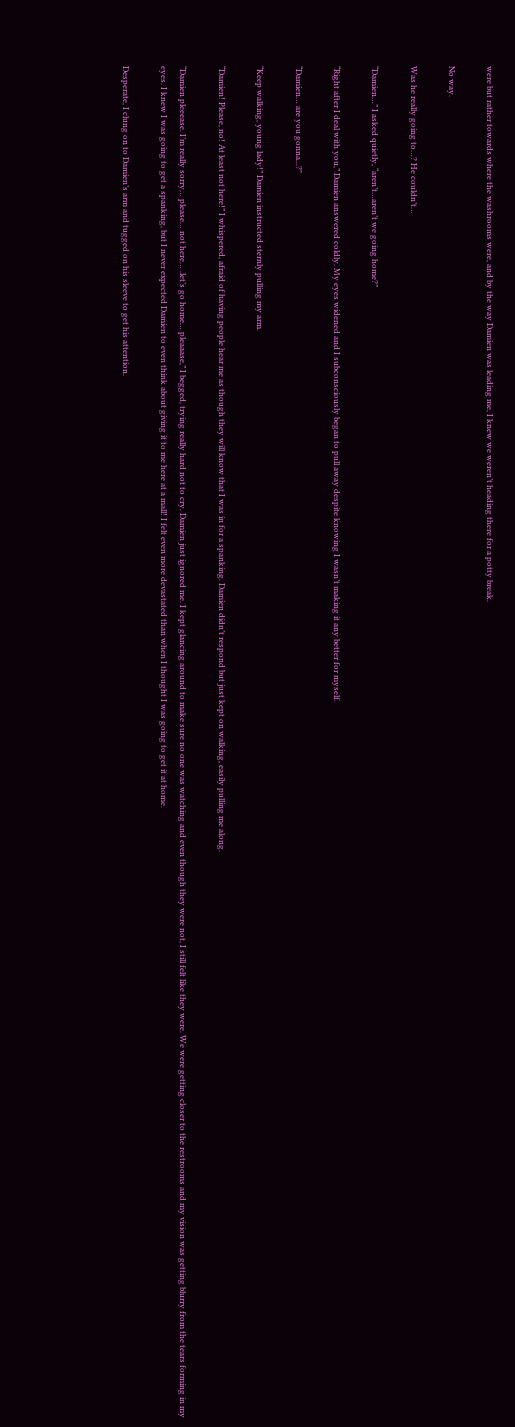were but rather towards where the washrooms were, and by the way Damien was leading me, I knew we weren’t heading there for a potty break.

No way.

Was he really going to…? He couldn’t…

“Damien…” I asked quietly, “aren’t…aren’t we going home?”

“Right after I deal with you,” Damien answered coldly. My eyes widened and I subconsciously began to pull away despite knowing I wasn’t making it any better for myself.

“Damien… are you gonna...?"

“Keep walking, young lady!” Damien instructed sternly pulling my arm.

“Damien! Please, no! At least not here!” I whispered, afraid of having people hear me as though they will know that I was in for a spanking. Damien didn’t respond but just kept on walking, easily pulling me along.

“Damien pleeease. I’m really sorry… please… not here… .let’s go home… pleaaase,” I begged, trying really hard not to cry. Damien just ignored me. I kept glancing around to make sure no one was watching and even though they were not, I still felt like they were. We were getting closer to the restrooms and my vision was getting blurry from the tears forming in my eyes. I knew I was going to get a spanking, but I never expected Damien to even think about giving it to me here at a mall! I felt even more devastated than when I thought I was going to get it at home.

Desperate, I clung on to Damien’s arm and tugged on his sleeve to get his attention.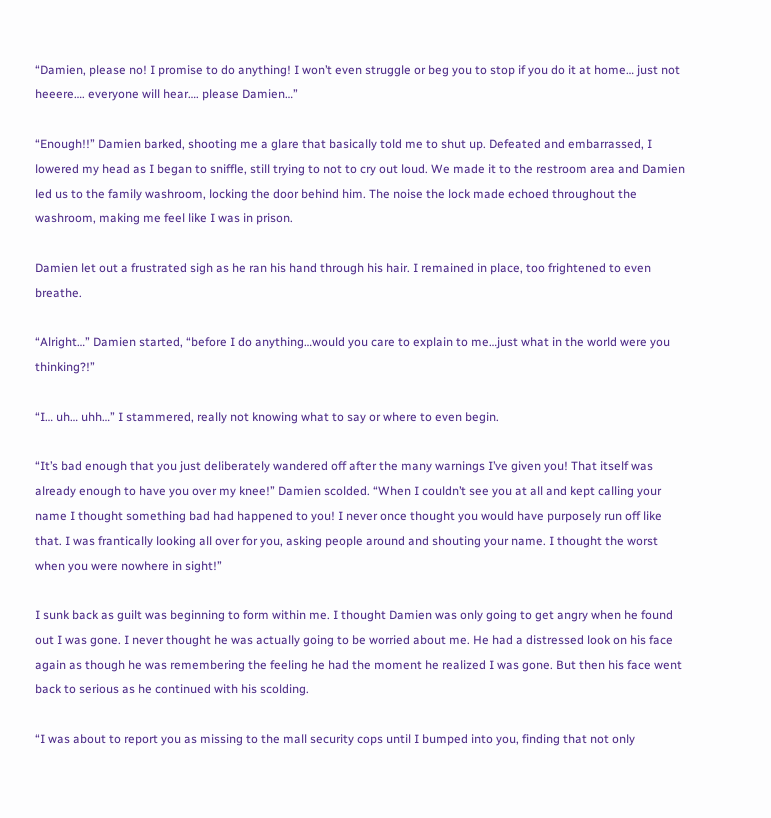“Damien, please no! I promise to do anything! I won’t even struggle or beg you to stop if you do it at home… just not heeere…. everyone will hear…. please Damien…”

“Enough!!” Damien barked, shooting me a glare that basically told me to shut up. Defeated and embarrassed, I lowered my head as I began to sniffle, still trying to not to cry out loud. We made it to the restroom area and Damien led us to the family washroom, locking the door behind him. The noise the lock made echoed throughout the washroom, making me feel like I was in prison.

Damien let out a frustrated sigh as he ran his hand through his hair. I remained in place, too frightened to even breathe.

“Alright…” Damien started, “before I do anything…would you care to explain to me…just what in the world were you thinking?!”

“I… uh… uhh…” I stammered, really not knowing what to say or where to even begin.

“It’s bad enough that you just deliberately wandered off after the many warnings I’ve given you! That itself was already enough to have you over my knee!” Damien scolded. “When I couldn’t see you at all and kept calling your name I thought something bad had happened to you! I never once thought you would have purposely run off like that. I was frantically looking all over for you, asking people around and shouting your name. I thought the worst when you were nowhere in sight!”

I sunk back as guilt was beginning to form within me. I thought Damien was only going to get angry when he found out I was gone. I never thought he was actually going to be worried about me. He had a distressed look on his face again as though he was remembering the feeling he had the moment he realized I was gone. But then his face went back to serious as he continued with his scolding.

“I was about to report you as missing to the mall security cops until I bumped into you, finding that not only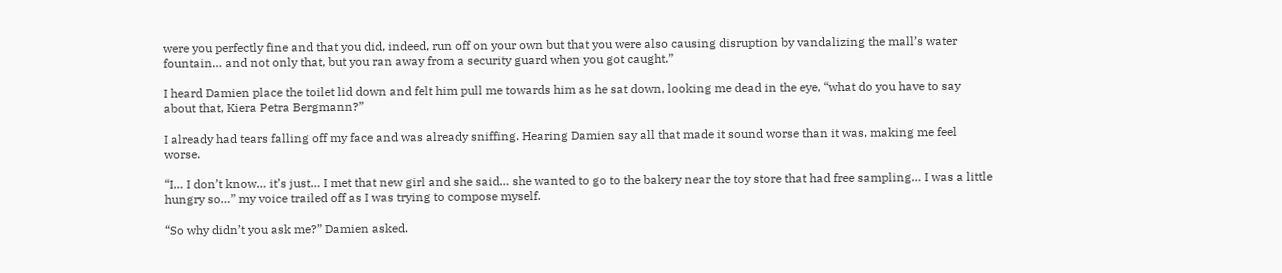were you perfectly fine and that you did, indeed, run off on your own but that you were also causing disruption by vandalizing the mall’s water fountain… and not only that, but you ran away from a security guard when you got caught.”

I heard Damien place the toilet lid down and felt him pull me towards him as he sat down, looking me dead in the eye, “what do you have to say about that, Kiera Petra Bergmann?”

I already had tears falling off my face and was already sniffing. Hearing Damien say all that made it sound worse than it was, making me feel worse.

“I… I don’t know… it’s just… I met that new girl and she said… she wanted to go to the bakery near the toy store that had free sampling… I was a little hungry so…” my voice trailed off as I was trying to compose myself.

“So why didn’t you ask me?” Damien asked.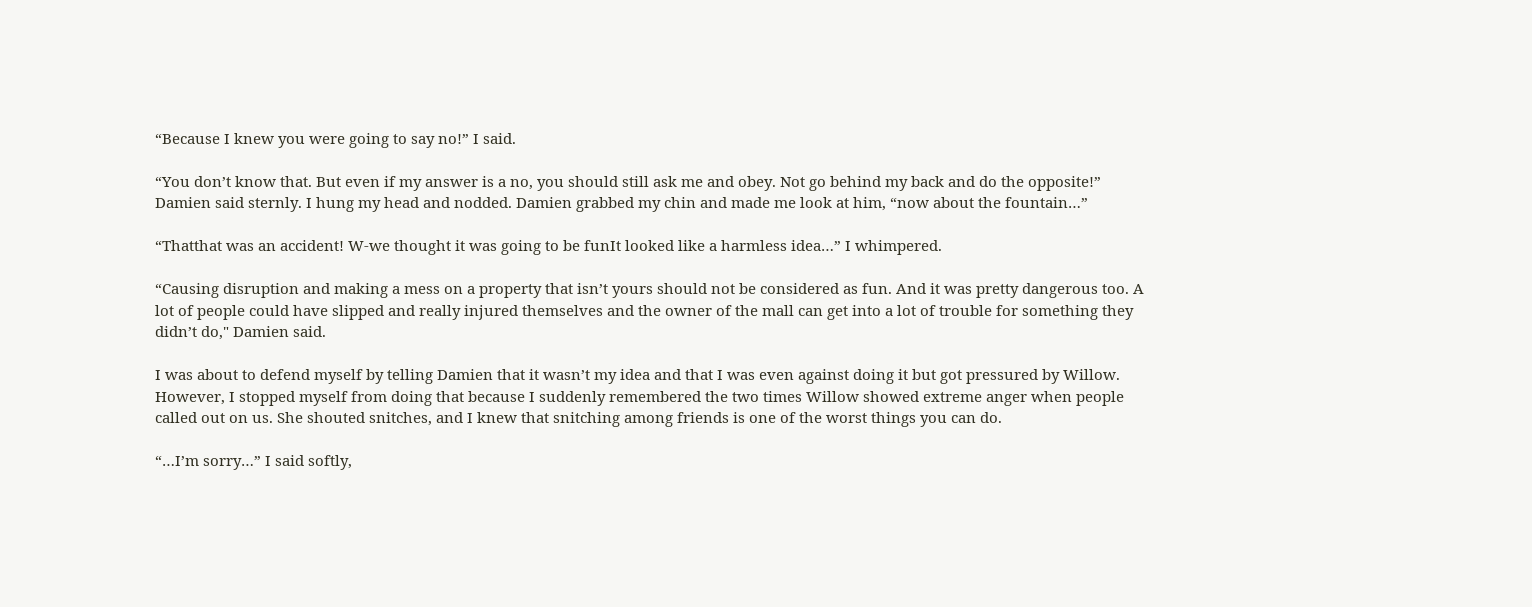“Because I knew you were going to say no!” I said.

“You don’t know that. But even if my answer is a no, you should still ask me and obey. Not go behind my back and do the opposite!” Damien said sternly. I hung my head and nodded. Damien grabbed my chin and made me look at him, “now about the fountain…”

“Thatthat was an accident! W-we thought it was going to be funIt looked like a harmless idea…” I whimpered.

“Causing disruption and making a mess on a property that isn’t yours should not be considered as fun. And it was pretty dangerous too. A lot of people could have slipped and really injured themselves and the owner of the mall can get into a lot of trouble for something they didn’t do," Damien said.

I was about to defend myself by telling Damien that it wasn’t my idea and that I was even against doing it but got pressured by Willow. However, I stopped myself from doing that because I suddenly remembered the two times Willow showed extreme anger when people called out on us. She shouted snitches, and I knew that snitching among friends is one of the worst things you can do.

“…I’m sorry…” I said softly,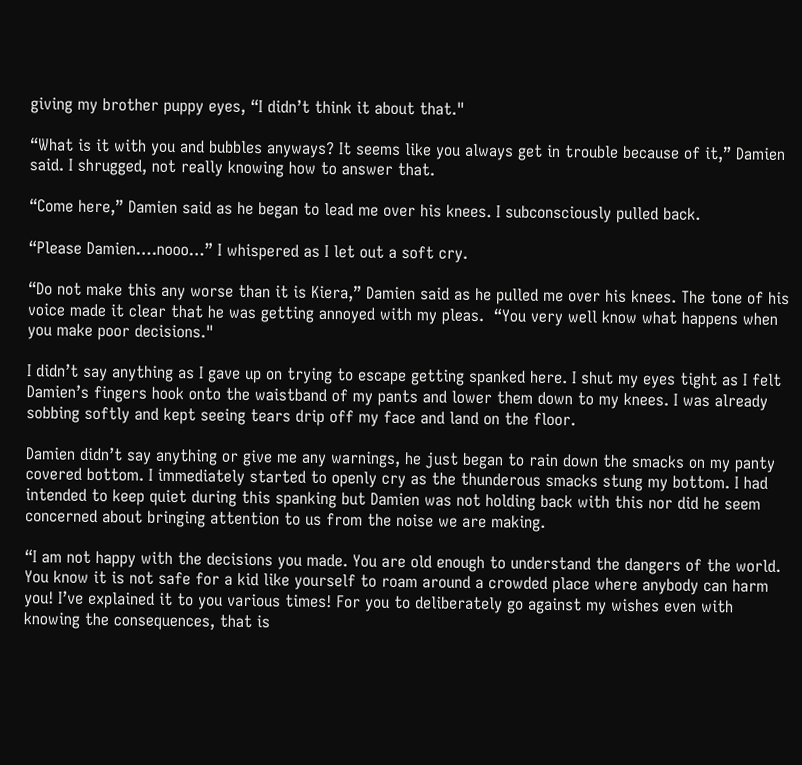giving my brother puppy eyes, “I didn’t think it about that."

“What is it with you and bubbles anyways? It seems like you always get in trouble because of it,” Damien said. I shrugged, not really knowing how to answer that.

“Come here,” Damien said as he began to lead me over his knees. I subconsciously pulled back.

“Please Damien….nooo…” I whispered as I let out a soft cry.

“Do not make this any worse than it is Kiera,” Damien said as he pulled me over his knees. The tone of his voice made it clear that he was getting annoyed with my pleas.  “You very well know what happens when you make poor decisions."

I didn’t say anything as I gave up on trying to escape getting spanked here. I shut my eyes tight as I felt Damien’s fingers hook onto the waistband of my pants and lower them down to my knees. I was already sobbing softly and kept seeing tears drip off my face and land on the floor.

Damien didn’t say anything or give me any warnings, he just began to rain down the smacks on my panty covered bottom. I immediately started to openly cry as the thunderous smacks stung my bottom. I had intended to keep quiet during this spanking but Damien was not holding back with this nor did he seem concerned about bringing attention to us from the noise we are making.

“I am not happy with the decisions you made. You are old enough to understand the dangers of the world. You know it is not safe for a kid like yourself to roam around a crowded place where anybody can harm you! I’ve explained it to you various times! For you to deliberately go against my wishes even with knowing the consequences, that is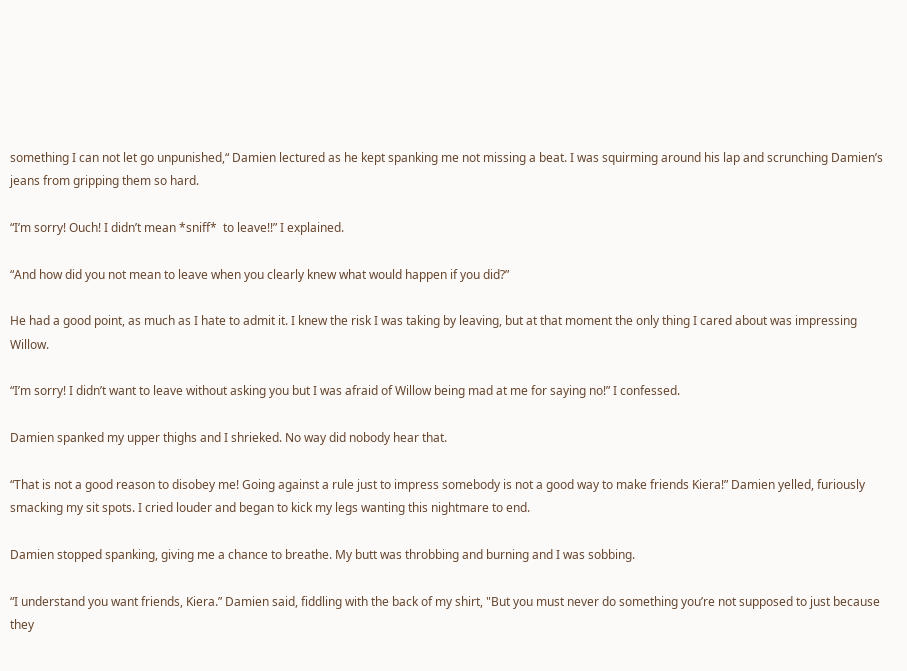something I can not let go unpunished,“ Damien lectured as he kept spanking me not missing a beat. I was squirming around his lap and scrunching Damien’s jeans from gripping them so hard.

“I’m sorry! Ouch! I didn’t mean *sniff*  to leave!!” I explained.

“And how did you not mean to leave when you clearly knew what would happen if you did?”

He had a good point, as much as I hate to admit it. I knew the risk I was taking by leaving, but at that moment the only thing I cared about was impressing Willow.

“I’m sorry! I didn’t want to leave without asking you but I was afraid of Willow being mad at me for saying no!” I confessed.

Damien spanked my upper thighs and I shrieked. No way did nobody hear that.

“That is not a good reason to disobey me! Going against a rule just to impress somebody is not a good way to make friends Kiera!” Damien yelled, furiously smacking my sit spots. I cried louder and began to kick my legs wanting this nightmare to end.

Damien stopped spanking, giving me a chance to breathe. My butt was throbbing and burning and I was sobbing.

“I understand you want friends, Kiera.” Damien said, fiddling with the back of my shirt, "But you must never do something you’re not supposed to just because they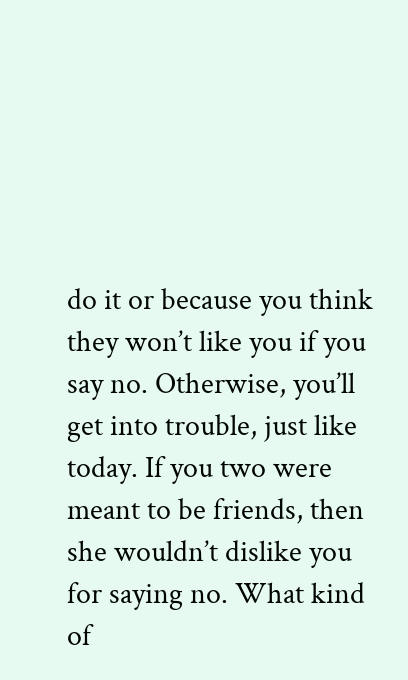do it or because you think they won’t like you if you say no. Otherwise, you’ll get into trouble, just like today. If you two were meant to be friends, then she wouldn’t dislike you for saying no. What kind of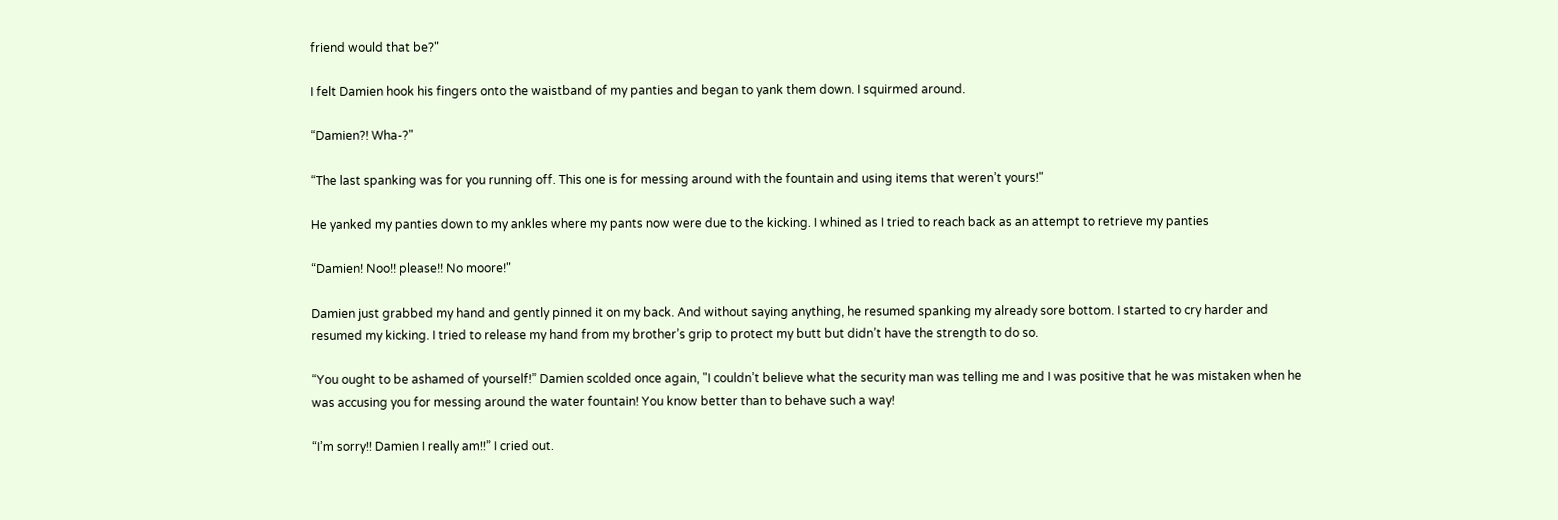friend would that be?"

I felt Damien hook his fingers onto the waistband of my panties and began to yank them down. I squirmed around.

“Damien?! Wha-?"

“The last spanking was for you running off. This one is for messing around with the fountain and using items that weren’t yours!"

He yanked my panties down to my ankles where my pants now were due to the kicking. I whined as I tried to reach back as an attempt to retrieve my panties

“Damien! Noo!! please!! No moore!"

Damien just grabbed my hand and gently pinned it on my back. And without saying anything, he resumed spanking my already sore bottom. I started to cry harder and resumed my kicking. I tried to release my hand from my brother’s grip to protect my butt but didn’t have the strength to do so.

“You ought to be ashamed of yourself!” Damien scolded once again, "I couldn’t believe what the security man was telling me and I was positive that he was mistaken when he was accusing you for messing around the water fountain! You know better than to behave such a way!

“I’m sorry!! Damien I really am!!” I cried out.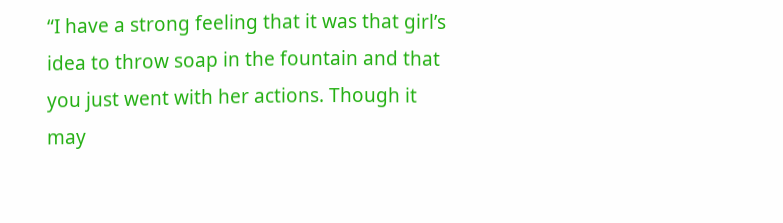“I have a strong feeling that it was that girl’s idea to throw soap in the fountain and that you just went with her actions. Though it may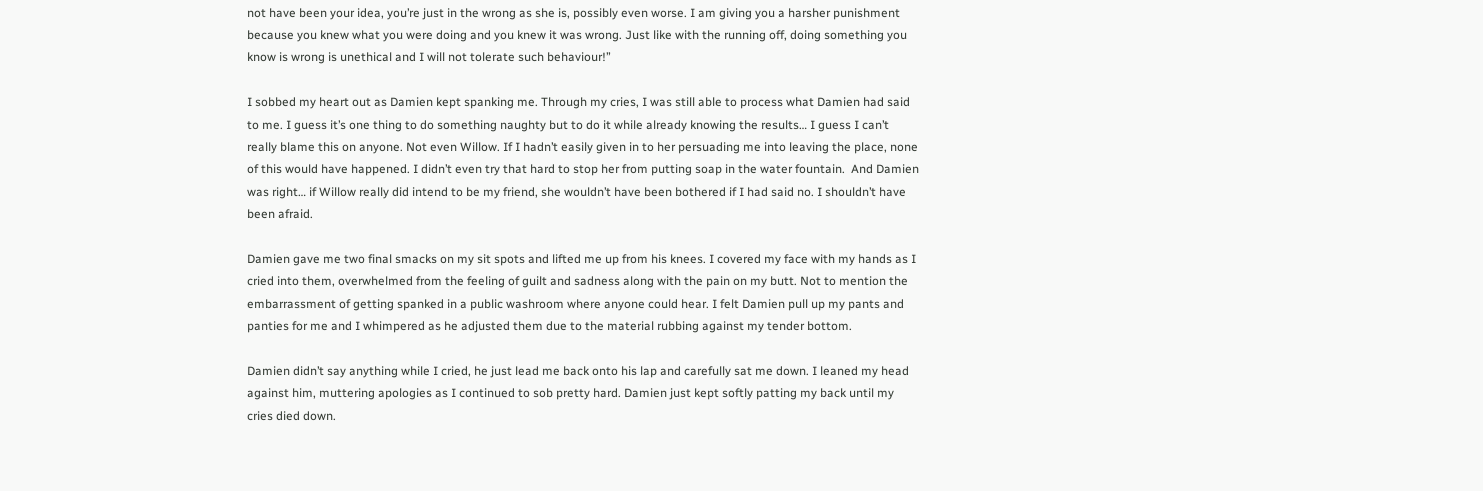not have been your idea, you’re just in the wrong as she is, possibly even worse. I am giving you a harsher punishment because you knew what you were doing and you knew it was wrong. Just like with the running off, doing something you know is wrong is unethical and I will not tolerate such behaviour!”

I sobbed my heart out as Damien kept spanking me. Through my cries, I was still able to process what Damien had said to me. I guess it’s one thing to do something naughty but to do it while already knowing the results… I guess I can’t really blame this on anyone. Not even Willow. If I hadn’t easily given in to her persuading me into leaving the place, none of this would have happened. I didn’t even try that hard to stop her from putting soap in the water fountain.  And Damien was right… if Willow really did intend to be my friend, she wouldn’t have been bothered if I had said no. I shouldn’t have been afraid.

Damien gave me two final smacks on my sit spots and lifted me up from his knees. I covered my face with my hands as I cried into them, overwhelmed from the feeling of guilt and sadness along with the pain on my butt. Not to mention the embarrassment of getting spanked in a public washroom where anyone could hear. I felt Damien pull up my pants and panties for me and I whimpered as he adjusted them due to the material rubbing against my tender bottom.

Damien didn’t say anything while I cried, he just lead me back onto his lap and carefully sat me down. I leaned my head against him, muttering apologies as I continued to sob pretty hard. Damien just kept softly patting my back until my cries died down.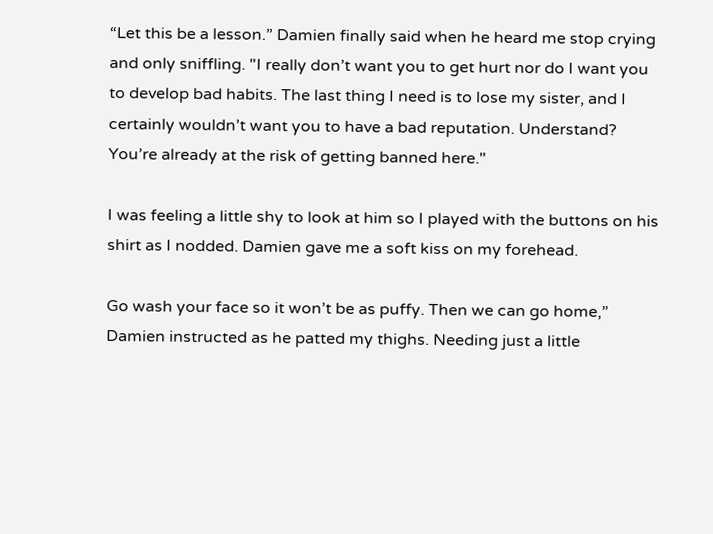“Let this be a lesson.” Damien finally said when he heard me stop crying and only sniffling. "I really don’t want you to get hurt nor do I want you to develop bad habits. The last thing I need is to lose my sister, and I certainly wouldn’t want you to have a bad reputation. Understand? You’re already at the risk of getting banned here."

I was feeling a little shy to look at him so I played with the buttons on his shirt as I nodded. Damien gave me a soft kiss on my forehead.

Go wash your face so it won’t be as puffy. Then we can go home,” Damien instructed as he patted my thighs. Needing just a little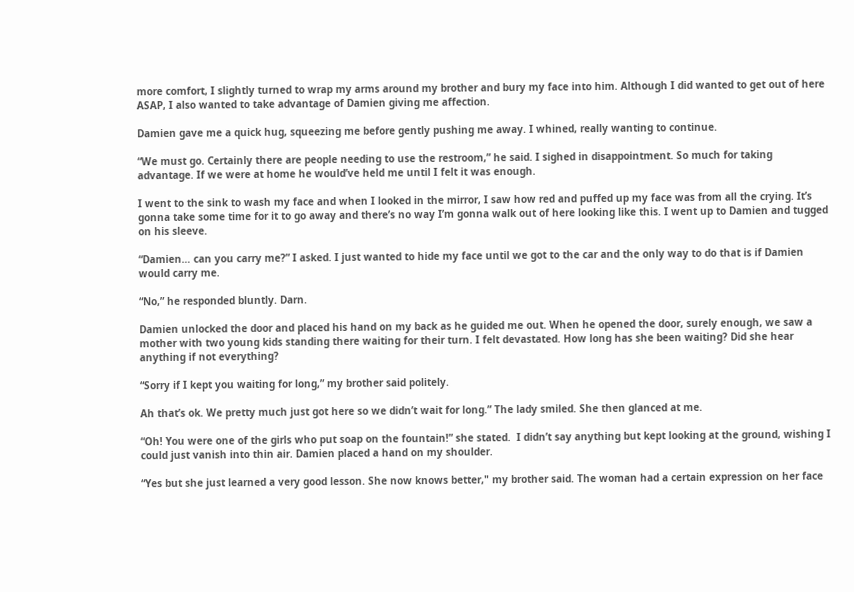more comfort, I slightly turned to wrap my arms around my brother and bury my face into him. Although I did wanted to get out of here ASAP, I also wanted to take advantage of Damien giving me affection.

Damien gave me a quick hug, squeezing me before gently pushing me away. I whined, really wanting to continue.

“We must go. Certainly there are people needing to use the restroom,” he said. I sighed in disappointment. So much for taking advantage. If we were at home he would’ve held me until I felt it was enough.

I went to the sink to wash my face and when I looked in the mirror, I saw how red and puffed up my face was from all the crying. It’s gonna take some time for it to go away and there’s no way I’m gonna walk out of here looking like this. I went up to Damien and tugged on his sleeve.

“Damien… can you carry me?” I asked. I just wanted to hide my face until we got to the car and the only way to do that is if Damien would carry me.

“No,” he responded bluntly. Darn.

Damien unlocked the door and placed his hand on my back as he guided me out. When he opened the door, surely enough, we saw a mother with two young kids standing there waiting for their turn. I felt devastated. How long has she been waiting? Did she hear anything if not everything?

“Sorry if I kept you waiting for long,” my brother said politely.

Ah that’s ok. We pretty much just got here so we didn’t wait for long.” The lady smiled. She then glanced at me.

“Oh! You were one of the girls who put soap on the fountain!” she stated.  I didn’t say anything but kept looking at the ground, wishing I could just vanish into thin air. Damien placed a hand on my shoulder.

“Yes but she just learned a very good lesson. She now knows better," my brother said. The woman had a certain expression on her face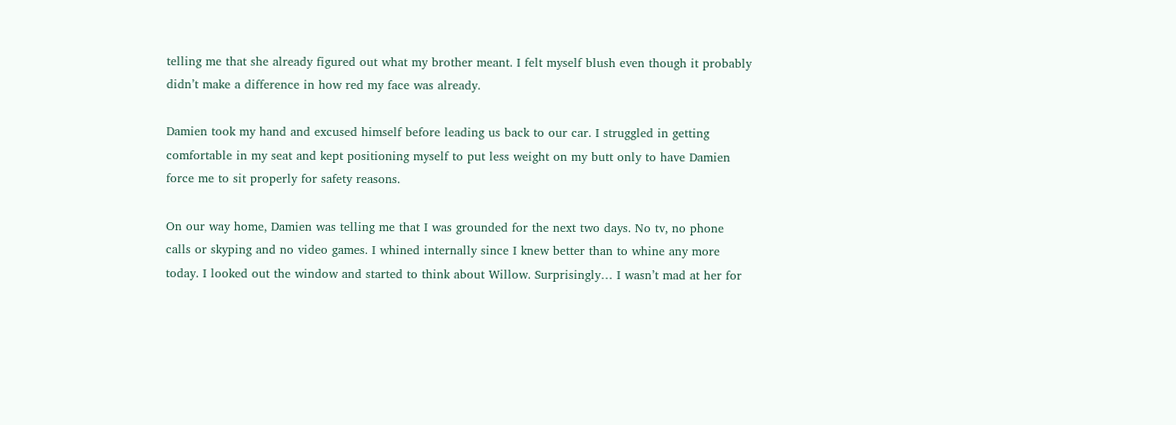telling me that she already figured out what my brother meant. I felt myself blush even though it probably didn’t make a difference in how red my face was already.

Damien took my hand and excused himself before leading us back to our car. I struggled in getting comfortable in my seat and kept positioning myself to put less weight on my butt only to have Damien force me to sit properly for safety reasons.

On our way home, Damien was telling me that I was grounded for the next two days. No tv, no phone calls or skyping and no video games. I whined internally since I knew better than to whine any more today. I looked out the window and started to think about Willow. Surprisingly… I wasn’t mad at her for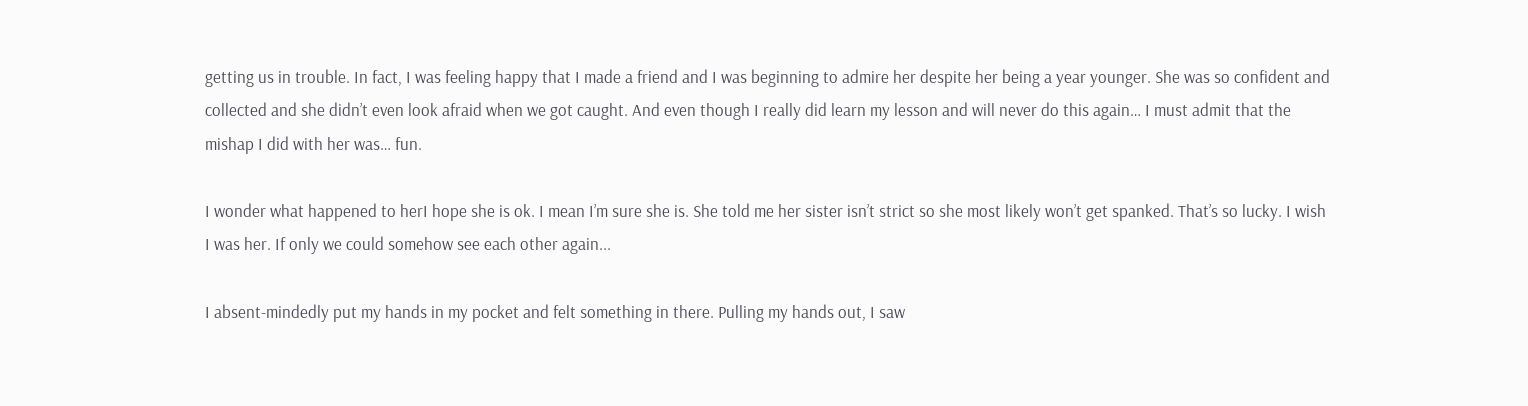getting us in trouble. In fact, I was feeling happy that I made a friend and I was beginning to admire her despite her being a year younger. She was so confident and collected and she didn’t even look afraid when we got caught. And even though I really did learn my lesson and will never do this again… I must admit that the mishap I did with her was… fun.

I wonder what happened to herI hope she is ok. I mean I’m sure she is. She told me her sister isn’t strict so she most likely won’t get spanked. That’s so lucky. I wish I was her. If only we could somehow see each other again...

I absent-mindedly put my hands in my pocket and felt something in there. Pulling my hands out, I saw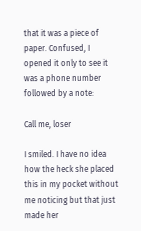that it was a piece of paper. Confused, I opened it only to see it was a phone number followed by a note:

Call me, loser

I smiled. I have no idea how the heck she placed this in my pocket without me noticing but that just made her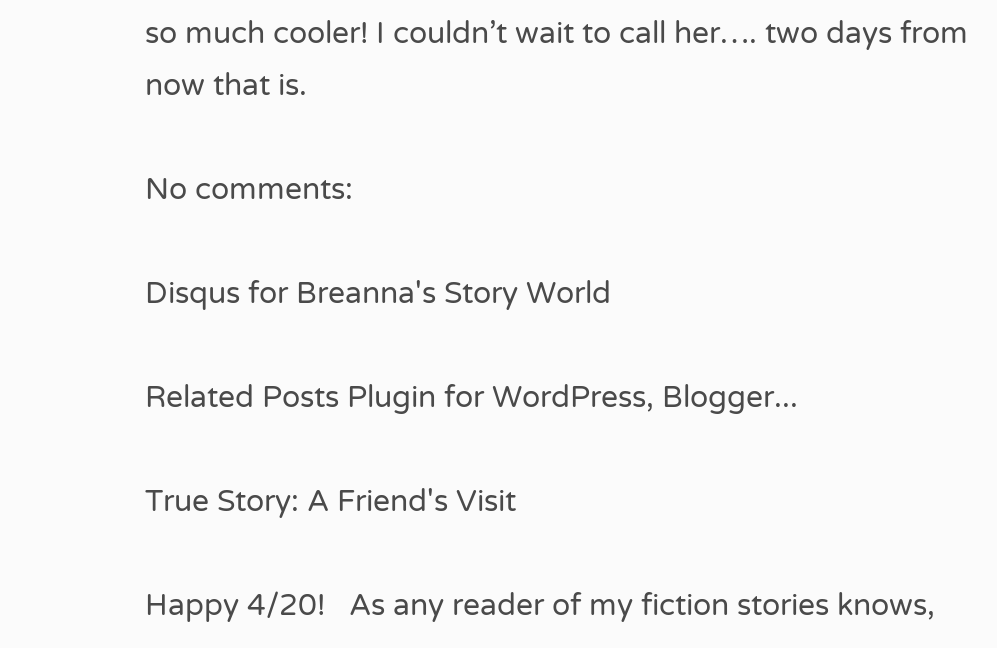so much cooler! I couldn’t wait to call her…. two days from now that is.

No comments:

Disqus for Breanna's Story World

Related Posts Plugin for WordPress, Blogger...

True Story: A Friend's Visit

Happy 4/20!   As any reader of my fiction stories knows,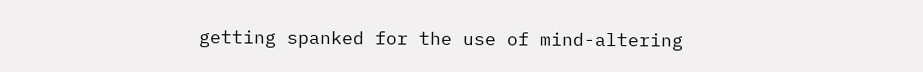getting spanked for the use of mind-altering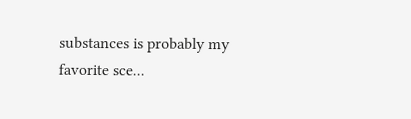substances is probably my favorite sce...